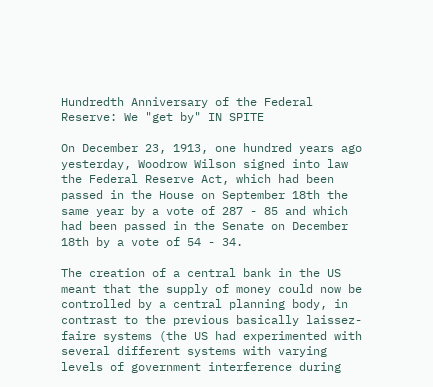Hundredth Anniversary of the Federal Reserve: We "get by" IN SPITE

On December 23, 1913, one hundred years ago yesterday, Woodrow Wilson signed into law the Federal Reserve Act, which had been passed in the House on September 18th the same year by a vote of 287 - 85 and which had been passed in the Senate on December 18th by a vote of 54 - 34.

The creation of a central bank in the US meant that the supply of money could now be controlled by a central planning body, in contrast to the previous basically laissez-faire systems (the US had experimented with several different systems with varying levels of government interference during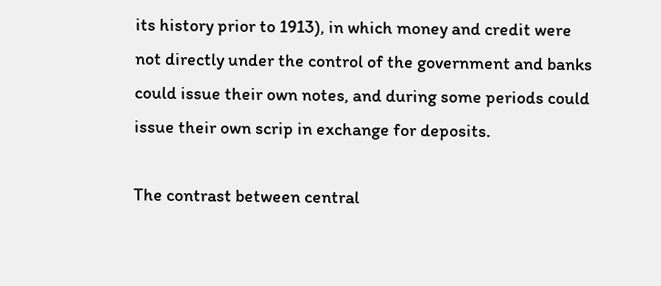its history prior to 1913), in which money and credit were not directly under the control of the government and banks could issue their own notes, and during some periods could issue their own scrip in exchange for deposits.

The contrast between central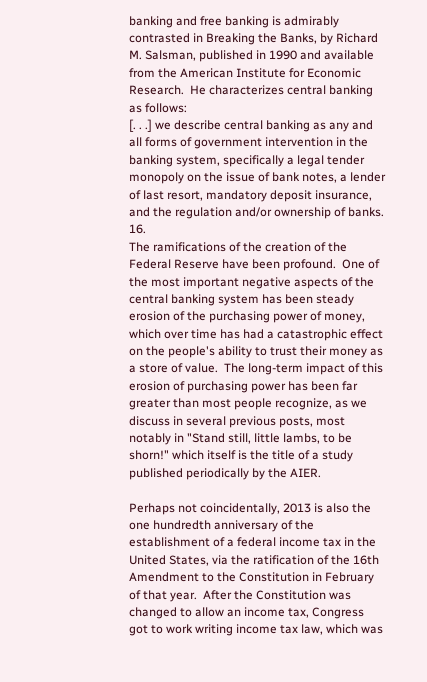banking and free banking is admirably contrasted in Breaking the Banks, by Richard M. Salsman, published in 1990 and available from the American Institute for Economic Research.  He characterizes central banking as follows:
[. . .] we describe central banking as any and all forms of government intervention in the banking system, specifically a legal tender monopoly on the issue of bank notes, a lender of last resort, mandatory deposit insurance, and the regulation and/or ownership of banks.  16.
The ramifications of the creation of the Federal Reserve have been profound.  One of the most important negative aspects of the central banking system has been steady erosion of the purchasing power of money, which over time has had a catastrophic effect on the people's ability to trust their money as a store of value.  The long-term impact of this erosion of purchasing power has been far greater than most people recognize, as we discuss in several previous posts, most notably in "Stand still, little lambs, to be shorn!" which itself is the title of a study published periodically by the AIER.

Perhaps not coincidentally, 2013 is also the one hundredth anniversary of the establishment of a federal income tax in the United States, via the ratification of the 16th Amendment to the Constitution in February of that year.  After the Constitution was changed to allow an income tax, Congress got to work writing income tax law, which was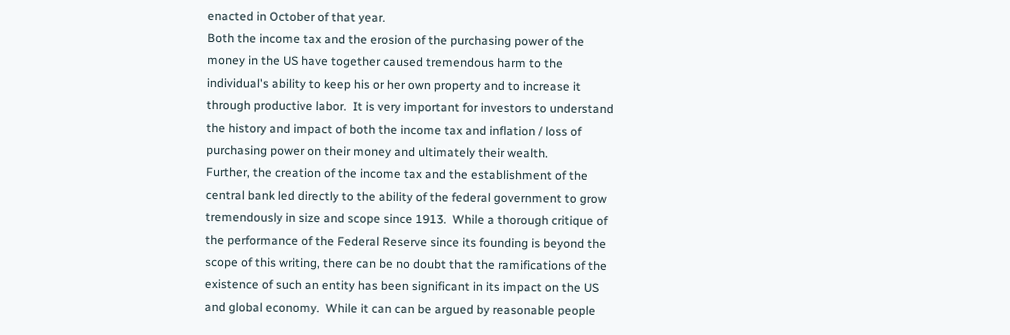enacted in October of that year.
Both the income tax and the erosion of the purchasing power of the money in the US have together caused tremendous harm to the individual's ability to keep his or her own property and to increase it through productive labor.  It is very important for investors to understand the history and impact of both the income tax and inflation / loss of purchasing power on their money and ultimately their wealth.
Further, the creation of the income tax and the establishment of the central bank led directly to the ability of the federal government to grow tremendously in size and scope since 1913.  While a thorough critique of the performance of the Federal Reserve since its founding is beyond the scope of this writing, there can be no doubt that the ramifications of the existence of such an entity has been significant in its impact on the US and global economy.  While it can can be argued by reasonable people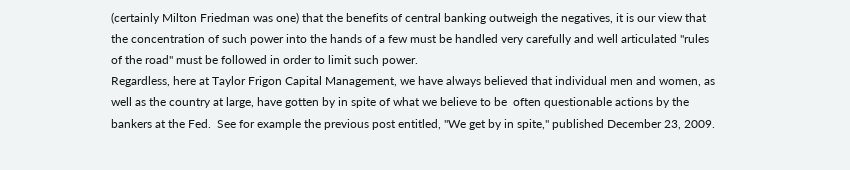(certainly Milton Friedman was one) that the benefits of central banking outweigh the negatives, it is our view that the concentration of such power into the hands of a few must be handled very carefully and well articulated "rules of the road" must be followed in order to limit such power.
Regardless, here at Taylor Frigon Capital Management, we have always believed that individual men and women, as well as the country at large, have gotten by in spite of what we believe to be  often questionable actions by the bankers at the Fed.  See for example the previous post entitled, "We get by in spite," published December 23, 2009.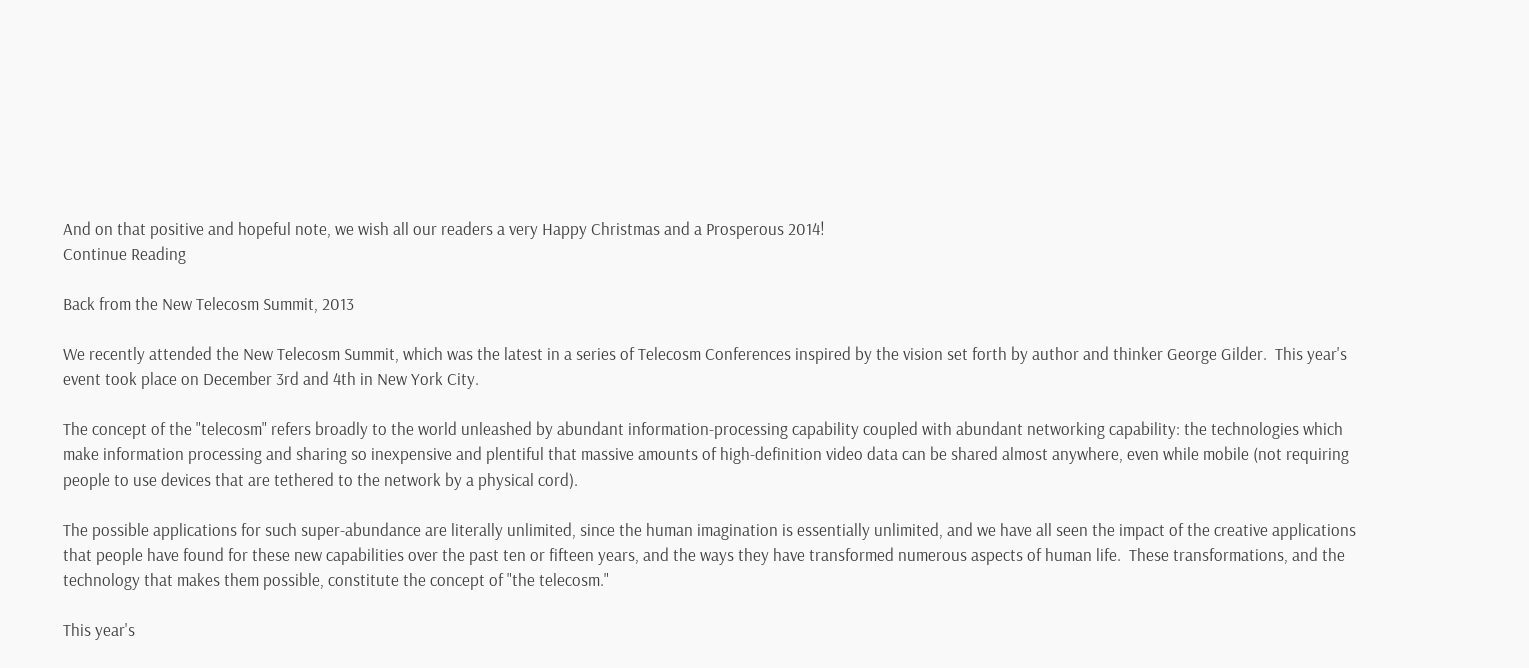And on that positive and hopeful note, we wish all our readers a very Happy Christmas and a Prosperous 2014!
Continue Reading

Back from the New Telecosm Summit, 2013

We recently attended the New Telecosm Summit, which was the latest in a series of Telecosm Conferences inspired by the vision set forth by author and thinker George Gilder.  This year's event took place on December 3rd and 4th in New York City.

The concept of the "telecosm" refers broadly to the world unleashed by abundant information-processing capability coupled with abundant networking capability: the technologies which make information processing and sharing so inexpensive and plentiful that massive amounts of high-definition video data can be shared almost anywhere, even while mobile (not requiring people to use devices that are tethered to the network by a physical cord).

The possible applications for such super-abundance are literally unlimited, since the human imagination is essentially unlimited, and we have all seen the impact of the creative applications that people have found for these new capabilities over the past ten or fifteen years, and the ways they have transformed numerous aspects of human life.  These transformations, and the technology that makes them possible, constitute the concept of "the telecosm."

This year's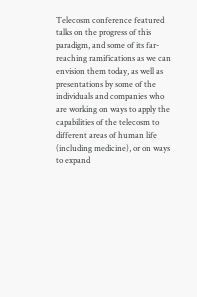Telecosm conference featured talks on the progress of this paradigm, and some of its far-reaching ramifications as we can envision them today, as well as presentations by some of the individuals and companies who are working on ways to apply the capabilities of the telecosm to different areas of human life (including medicine), or on ways to expand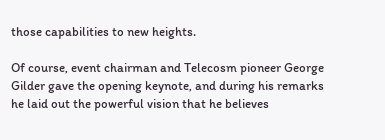those capabilities to new heights.

Of course, event chairman and Telecosm pioneer George Gilder gave the opening keynote, and during his remarks he laid out the powerful vision that he believes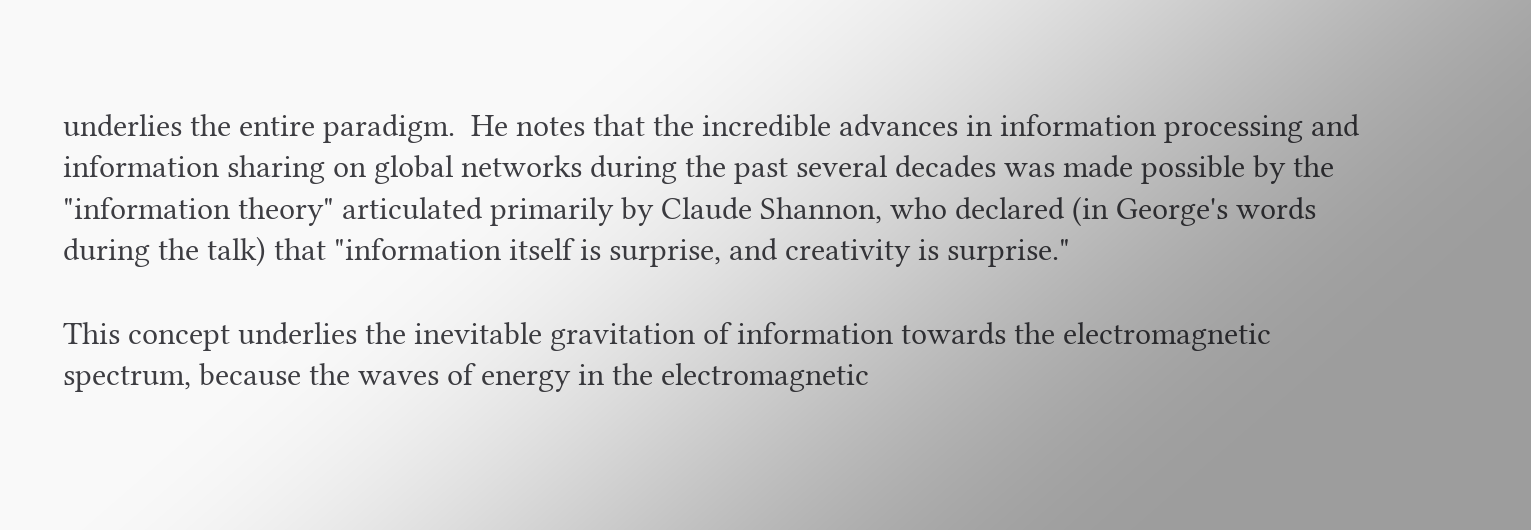underlies the entire paradigm.  He notes that the incredible advances in information processing and information sharing on global networks during the past several decades was made possible by the "information theory" articulated primarily by Claude Shannon, who declared (in George's words during the talk) that "information itself is surprise, and creativity is surprise."

This concept underlies the inevitable gravitation of information towards the electromagnetic spectrum, because the waves of energy in the electromagnetic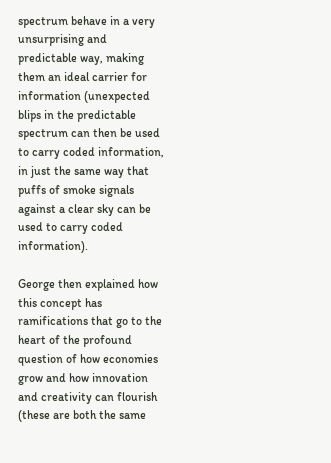spectrum behave in a very unsurprising and predictable way, making them an ideal carrier for information (unexpected blips in the predictable spectrum can then be used to carry coded information, in just the same way that puffs of smoke signals against a clear sky can be used to carry coded information).

George then explained how this concept has ramifications that go to the heart of the profound question of how economies grow and how innovation and creativity can flourish (these are both the same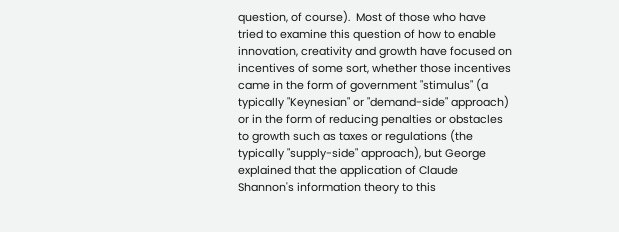question, of course).  Most of those who have tried to examine this question of how to enable innovation, creativity and growth have focused on incentives of some sort, whether those incentives came in the form of government "stimulus" (a typically "Keynesian" or "demand-side" approach) or in the form of reducing penalties or obstacles to growth such as taxes or regulations (the typically "supply-side" approach), but George explained that the application of Claude Shannon's information theory to this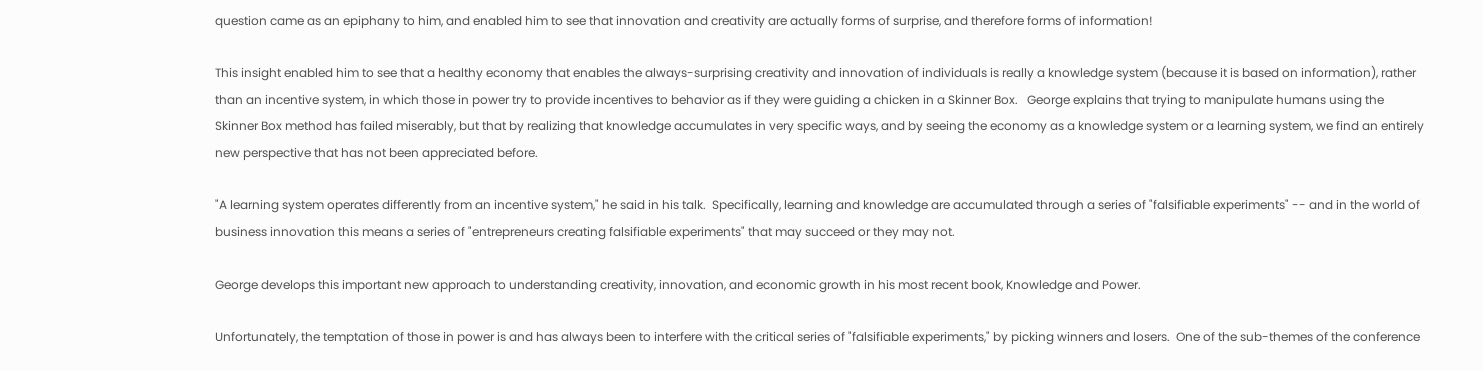question came as an epiphany to him, and enabled him to see that innovation and creativity are actually forms of surprise, and therefore forms of information!

This insight enabled him to see that a healthy economy that enables the always-surprising creativity and innovation of individuals is really a knowledge system (because it is based on information), rather than an incentive system, in which those in power try to provide incentives to behavior as if they were guiding a chicken in a Skinner Box.   George explains that trying to manipulate humans using the Skinner Box method has failed miserably, but that by realizing that knowledge accumulates in very specific ways, and by seeing the economy as a knowledge system or a learning system, we find an entirely new perspective that has not been appreciated before.

"A learning system operates differently from an incentive system," he said in his talk.  Specifically, learning and knowledge are accumulated through a series of "falsifiable experiments" -- and in the world of business innovation this means a series of "entrepreneurs creating falsifiable experiments" that may succeed or they may not.

George develops this important new approach to understanding creativity, innovation, and economic growth in his most recent book, Knowledge and Power.

Unfortunately, the temptation of those in power is and has always been to interfere with the critical series of "falsifiable experiments," by picking winners and losers.  One of the sub-themes of the conference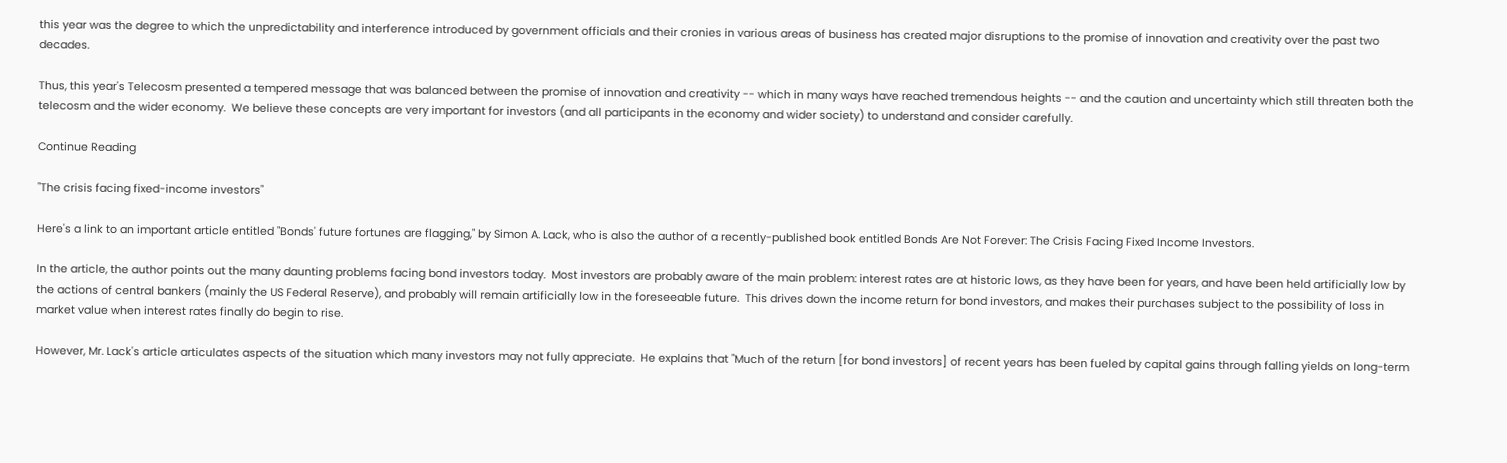this year was the degree to which the unpredictability and interference introduced by government officials and their cronies in various areas of business has created major disruptions to the promise of innovation and creativity over the past two decades.

Thus, this year's Telecosm presented a tempered message that was balanced between the promise of innovation and creativity -- which in many ways have reached tremendous heights -- and the caution and uncertainty which still threaten both the telecosm and the wider economy.  We believe these concepts are very important for investors (and all participants in the economy and wider society) to understand and consider carefully.

Continue Reading

"The crisis facing fixed-income investors"

Here's a link to an important article entitled "Bonds' future fortunes are flagging," by Simon A. Lack, who is also the author of a recently-published book entitled Bonds Are Not Forever: The Crisis Facing Fixed Income Investors.

In the article, the author points out the many daunting problems facing bond investors today.  Most investors are probably aware of the main problem: interest rates are at historic lows, as they have been for years, and have been held artificially low by the actions of central bankers (mainly the US Federal Reserve), and probably will remain artificially low in the foreseeable future.  This drives down the income return for bond investors, and makes their purchases subject to the possibility of loss in market value when interest rates finally do begin to rise.

However, Mr. Lack's article articulates aspects of the situation which many investors may not fully appreciate.  He explains that "Much of the return [for bond investors] of recent years has been fueled by capital gains through falling yields on long-term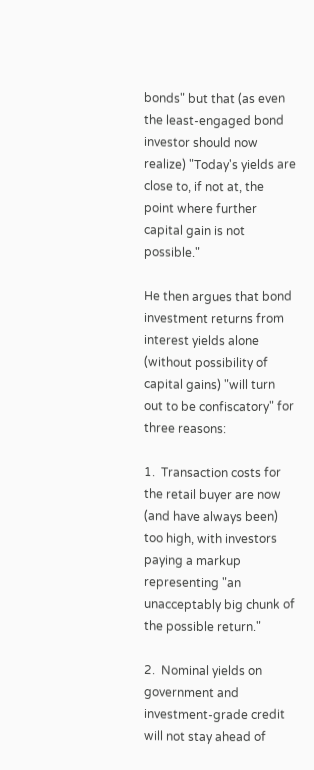bonds" but that (as even the least-engaged bond investor should now realize) "Today's yields are close to, if not at, the point where further capital gain is not possible."

He then argues that bond investment returns from interest yields alone (without possibility of capital gains) "will turn out to be confiscatory" for three reasons:

1.  Transaction costs for the retail buyer are now (and have always been) too high, with investors paying a markup representing "an unacceptably big chunk of the possible return."

2.  Nominal yields on government and investment-grade credit will not stay ahead of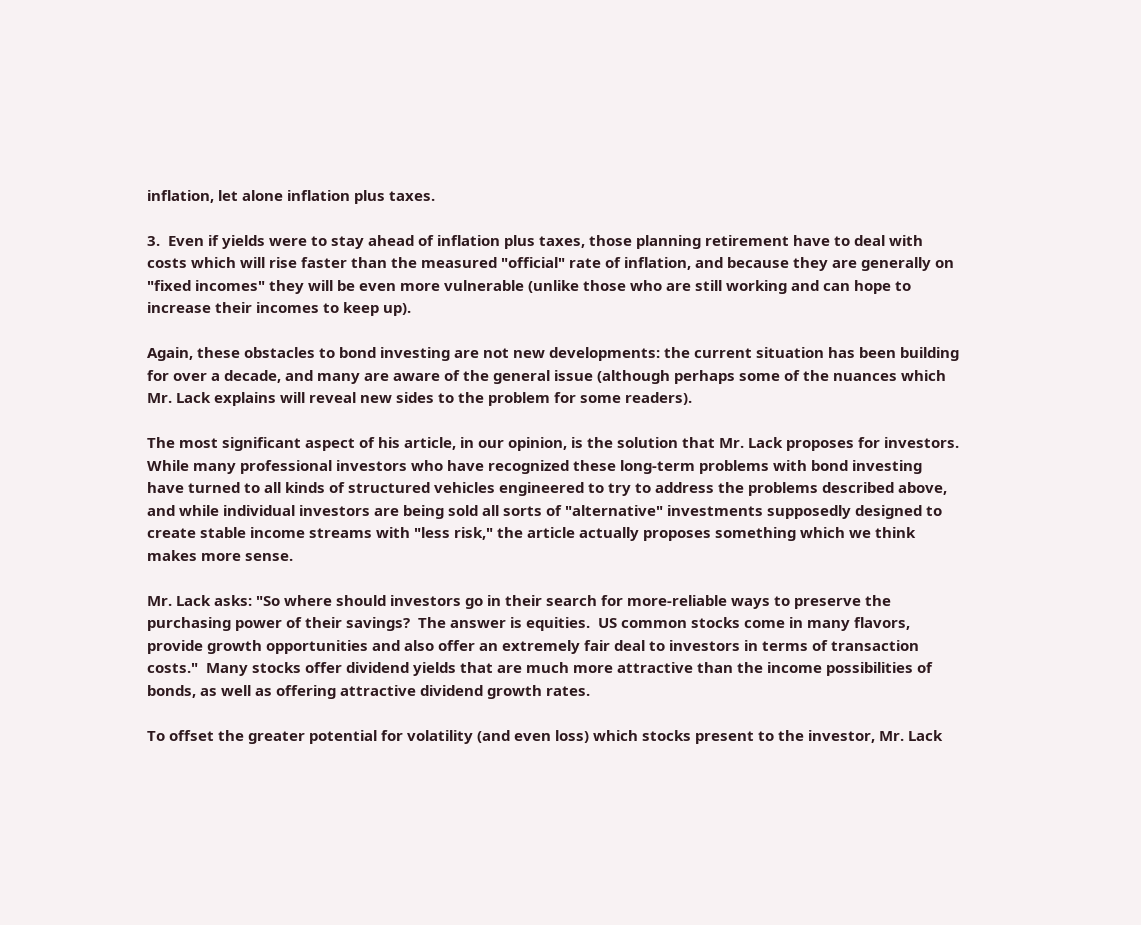inflation, let alone inflation plus taxes.

3.  Even if yields were to stay ahead of inflation plus taxes, those planning retirement have to deal with costs which will rise faster than the measured "official" rate of inflation, and because they are generally on "fixed incomes" they will be even more vulnerable (unlike those who are still working and can hope to increase their incomes to keep up).

Again, these obstacles to bond investing are not new developments: the current situation has been building for over a decade, and many are aware of the general issue (although perhaps some of the nuances which Mr. Lack explains will reveal new sides to the problem for some readers).

The most significant aspect of his article, in our opinion, is the solution that Mr. Lack proposes for investors.  While many professional investors who have recognized these long-term problems with bond investing have turned to all kinds of structured vehicles engineered to try to address the problems described above, and while individual investors are being sold all sorts of "alternative" investments supposedly designed to create stable income streams with "less risk," the article actually proposes something which we think makes more sense.

Mr. Lack asks: "So where should investors go in their search for more-reliable ways to preserve the purchasing power of their savings?  The answer is equities.  US common stocks come in many flavors, provide growth opportunities and also offer an extremely fair deal to investors in terms of transaction costs."  Many stocks offer dividend yields that are much more attractive than the income possibilities of bonds, as well as offering attractive dividend growth rates.

To offset the greater potential for volatility (and even loss) which stocks present to the investor, Mr. Lack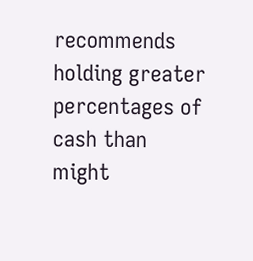recommends holding greater percentages of cash than might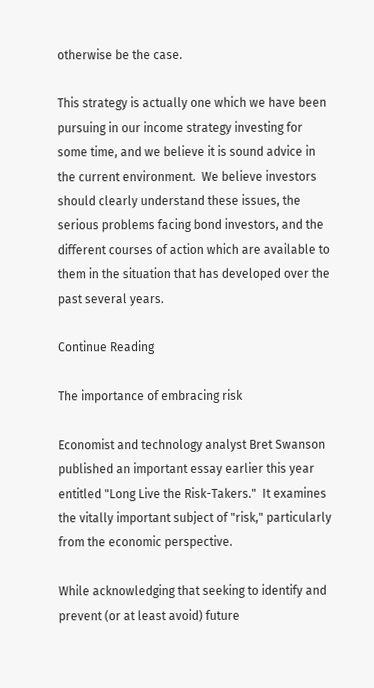otherwise be the case.

This strategy is actually one which we have been pursuing in our income strategy investing for some time, and we believe it is sound advice in the current environment.  We believe investors should clearly understand these issues, the serious problems facing bond investors, and the different courses of action which are available to them in the situation that has developed over the past several years.

Continue Reading

The importance of embracing risk

Economist and technology analyst Bret Swanson published an important essay earlier this year entitled "Long Live the Risk-Takers."  It examines the vitally important subject of "risk," particularly from the economic perspective.

While acknowledging that seeking to identify and prevent (or at least avoid) future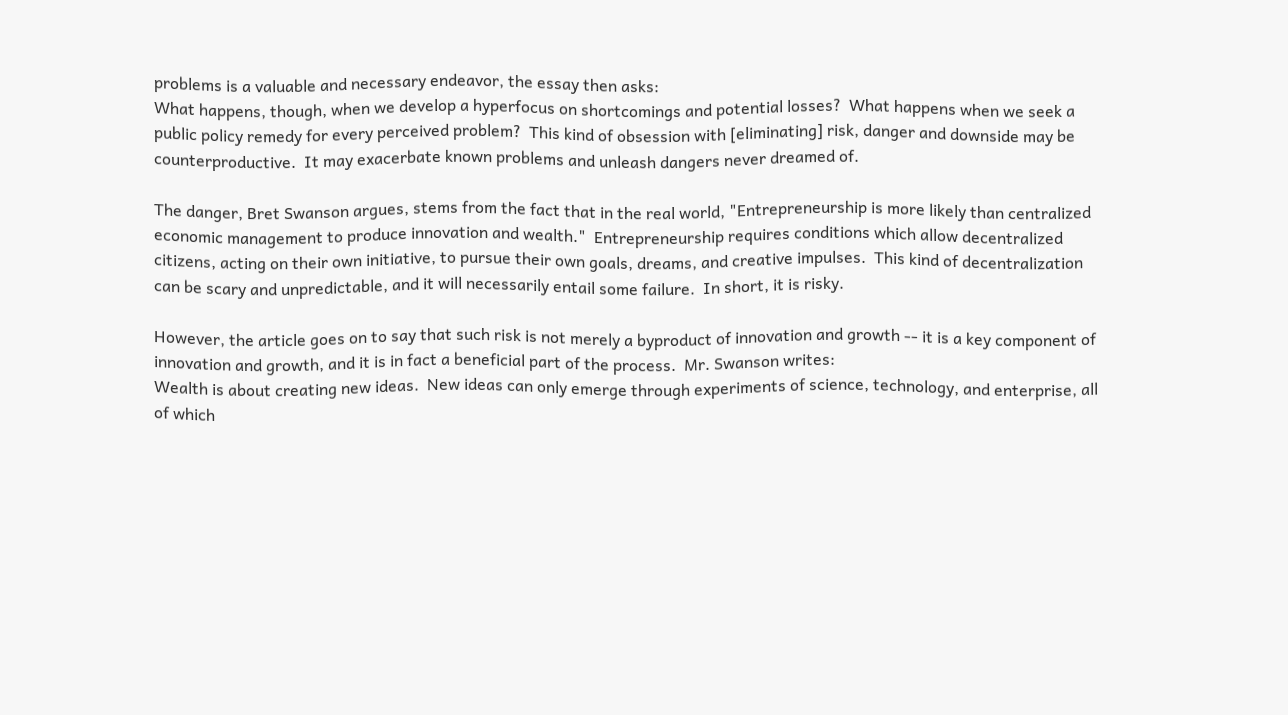problems is a valuable and necessary endeavor, the essay then asks:
What happens, though, when we develop a hyperfocus on shortcomings and potential losses?  What happens when we seek a public policy remedy for every perceived problem?  This kind of obsession with [eliminating] risk, danger and downside may be counterproductive.  It may exacerbate known problems and unleash dangers never dreamed of.

The danger, Bret Swanson argues, stems from the fact that in the real world, "Entrepreneurship is more likely than centralized economic management to produce innovation and wealth."  Entrepreneurship requires conditions which allow decentralized citizens, acting on their own initiative, to pursue their own goals, dreams, and creative impulses.  This kind of decentralization can be scary and unpredictable, and it will necessarily entail some failure.  In short, it is risky.

However, the article goes on to say that such risk is not merely a byproduct of innovation and growth -- it is a key component of innovation and growth, and it is in fact a beneficial part of the process.  Mr. Swanson writes:
Wealth is about creating new ideas.  New ideas can only emerge through experiments of science, technology, and enterprise, all of which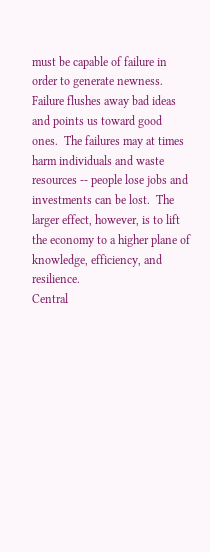must be capable of failure in order to generate newness.  Failure flushes away bad ideas and points us toward good ones.  The failures may at times harm individuals and waste resources -- people lose jobs and investments can be lost.  The larger effect, however, is to lift the economy to a higher plane of knowledge, efficiency, and resilience.
Central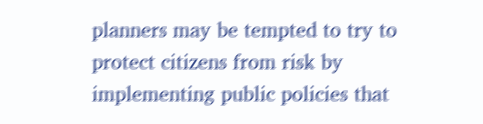planners may be tempted to try to protect citizens from risk by implementing public policies that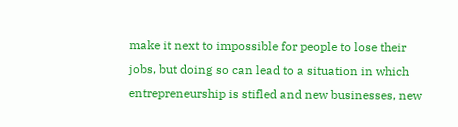make it next to impossible for people to lose their jobs, but doing so can lead to a situation in which entrepreneurship is stifled and new businesses, new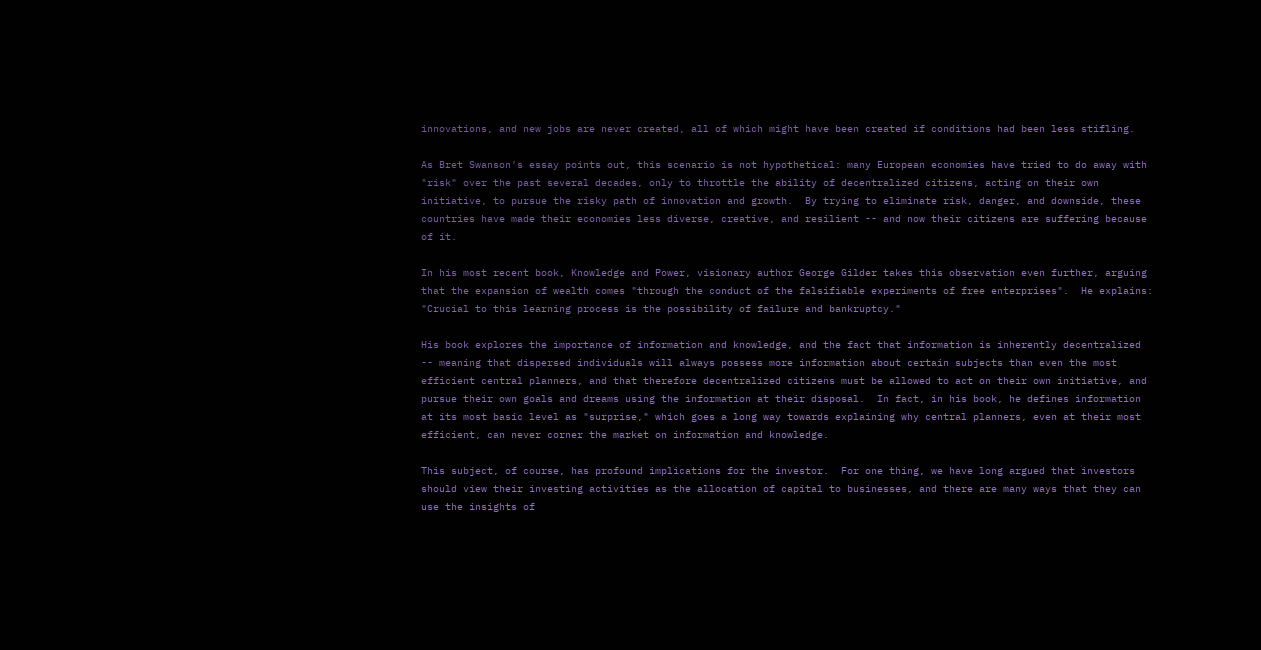innovations, and new jobs are never created, all of which might have been created if conditions had been less stifling.

As Bret Swanson's essay points out, this scenario is not hypothetical: many European economies have tried to do away with "risk" over the past several decades, only to throttle the ability of decentralized citizens, acting on their own initiative, to pursue the risky path of innovation and growth.  By trying to eliminate risk, danger, and downside, these countries have made their economies less diverse, creative, and resilient -- and now their citizens are suffering because of it.

In his most recent book, Knowledge and Power, visionary author George Gilder takes this observation even further, arguing that the expansion of wealth comes "through the conduct of the falsifiable experiments of free enterprises".  He explains: "Crucial to this learning process is the possibility of failure and bankruptcy."

His book explores the importance of information and knowledge, and the fact that information is inherently decentralized -- meaning that dispersed individuals will always possess more information about certain subjects than even the most efficient central planners, and that therefore decentralized citizens must be allowed to act on their own initiative, and pursue their own goals and dreams using the information at their disposal.  In fact, in his book, he defines information at its most basic level as "surprise," which goes a long way towards explaining why central planners, even at their most efficient, can never corner the market on information and knowledge.

This subject, of course, has profound implications for the investor.  For one thing, we have long argued that investors should view their investing activities as the allocation of capital to businesses, and there are many ways that they can use the insights of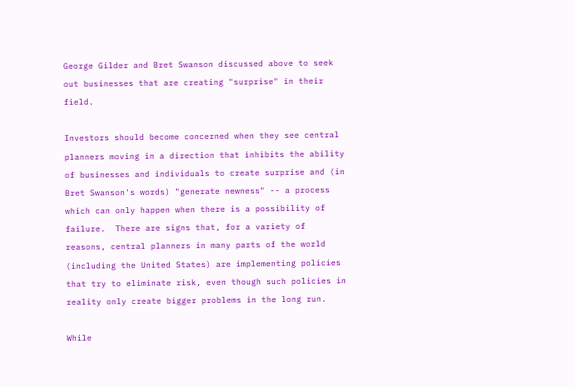George Gilder and Bret Swanson discussed above to seek out businesses that are creating "surprise" in their field.

Investors should become concerned when they see central planners moving in a direction that inhibits the ability of businesses and individuals to create surprise and (in Bret Swanson's words) "generate newness" -- a process which can only happen when there is a possibility of failure.  There are signs that, for a variety of reasons, central planners in many parts of the world (including the United States) are implementing policies that try to eliminate risk, even though such policies in reality only create bigger problems in the long run.

While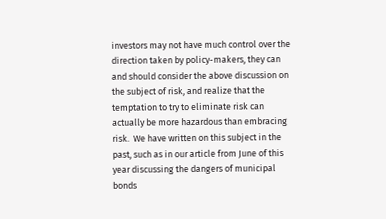investors may not have much control over the direction taken by policy-makers, they can and should consider the above discussion on the subject of risk, and realize that the temptation to try to eliminate risk can actually be more hazardous than embracing risk.  We have written on this subject in the past, such as in our article from June of this year discussing the dangers of municipal bonds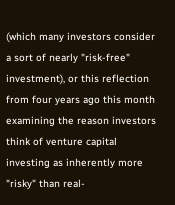(which many investors consider a sort of nearly "risk-free" investment), or this reflection from four years ago this month examining the reason investors think of venture capital investing as inherently more "risky" than real-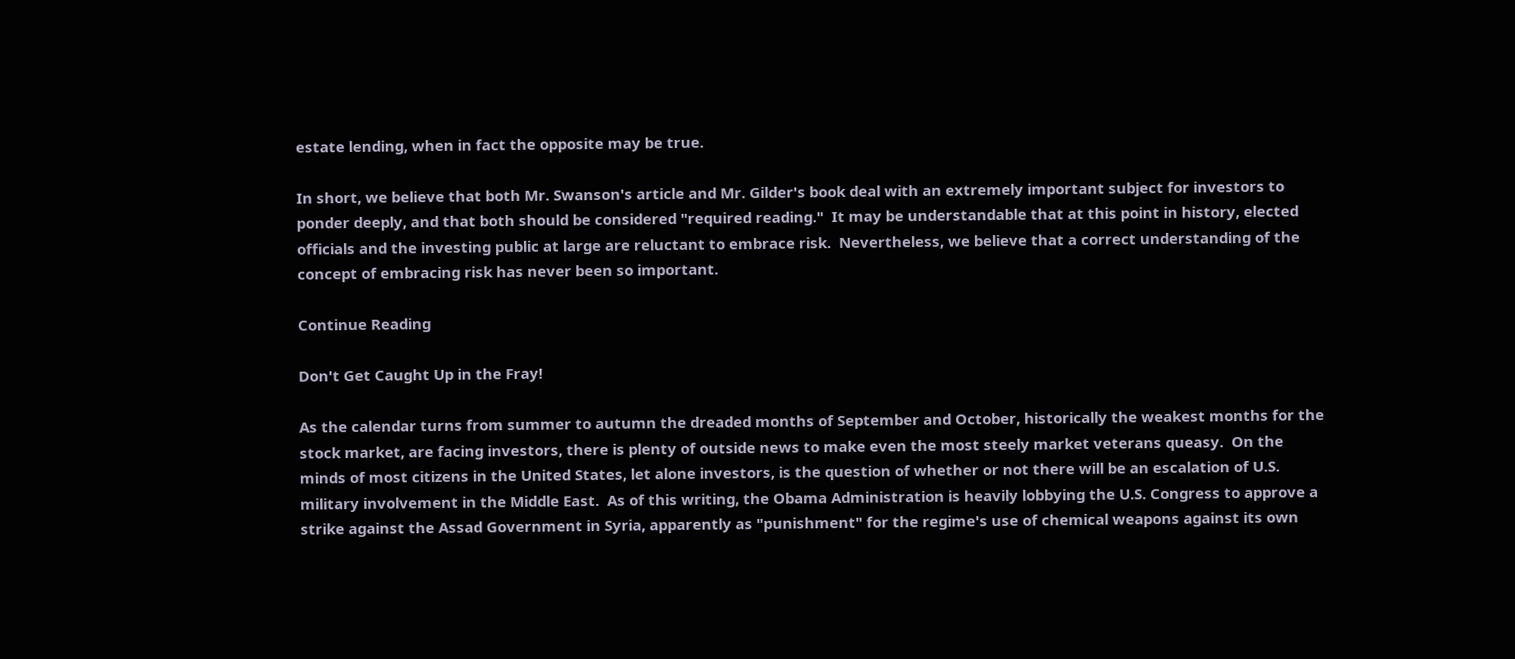estate lending, when in fact the opposite may be true.

In short, we believe that both Mr. Swanson's article and Mr. Gilder's book deal with an extremely important subject for investors to ponder deeply, and that both should be considered "required reading."  It may be understandable that at this point in history, elected officials and the investing public at large are reluctant to embrace risk.  Nevertheless, we believe that a correct understanding of the concept of embracing risk has never been so important.

Continue Reading

Don't Get Caught Up in the Fray!

As the calendar turns from summer to autumn the dreaded months of September and October, historically the weakest months for the stock market, are facing investors, there is plenty of outside news to make even the most steely market veterans queasy.  On the minds of most citizens in the United States, let alone investors, is the question of whether or not there will be an escalation of U.S. military involvement in the Middle East.  As of this writing, the Obama Administration is heavily lobbying the U.S. Congress to approve a strike against the Assad Government in Syria, apparently as "punishment" for the regime's use of chemical weapons against its own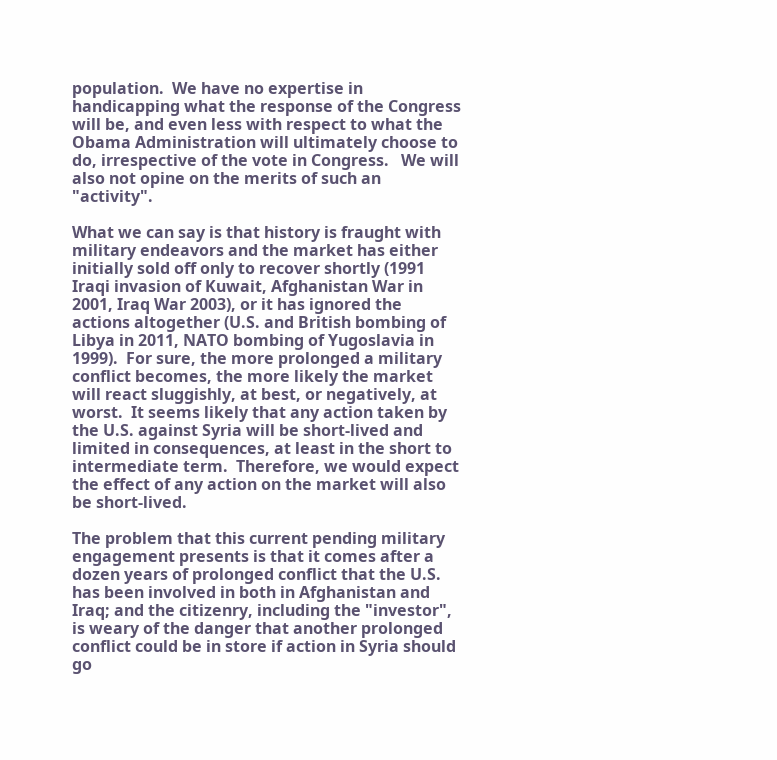population.  We have no expertise in handicapping what the response of the Congress will be, and even less with respect to what the Obama Administration will ultimately choose to do, irrespective of the vote in Congress.   We will also not opine on the merits of such an "activity".

What we can say is that history is fraught with military endeavors and the market has either initially sold off only to recover shortly (1991 Iraqi invasion of Kuwait, Afghanistan War in 2001, Iraq War 2003), or it has ignored the actions altogether (U.S. and British bombing of Libya in 2011, NATO bombing of Yugoslavia in 1999).  For sure, the more prolonged a military conflict becomes, the more likely the market will react sluggishly, at best, or negatively, at worst.  It seems likely that any action taken by the U.S. against Syria will be short-lived and limited in consequences, at least in the short to intermediate term.  Therefore, we would expect the effect of any action on the market will also be short-lived.

The problem that this current pending military engagement presents is that it comes after a dozen years of prolonged conflict that the U.S. has been involved in both in Afghanistan and Iraq; and the citizenry, including the "investor", is weary of the danger that another prolonged conflict could be in store if action in Syria should go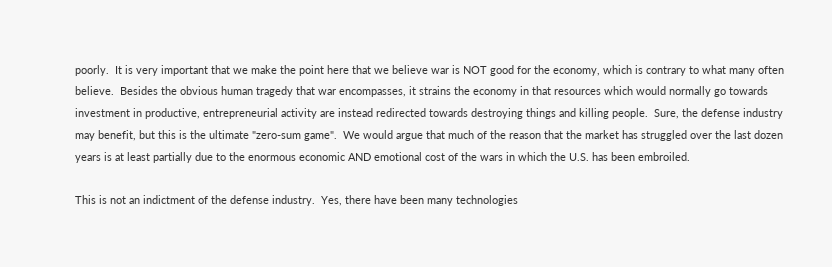poorly.  It is very important that we make the point here that we believe war is NOT good for the economy, which is contrary to what many often believe.  Besides the obvious human tragedy that war encompasses, it strains the economy in that resources which would normally go towards investment in productive, entrepreneurial activity are instead redirected towards destroying things and killing people.  Sure, the defense industry may benefit, but this is the ultimate "zero-sum game".  We would argue that much of the reason that the market has struggled over the last dozen years is at least partially due to the enormous economic AND emotional cost of the wars in which the U.S. has been embroiled.

This is not an indictment of the defense industry.  Yes, there have been many technologies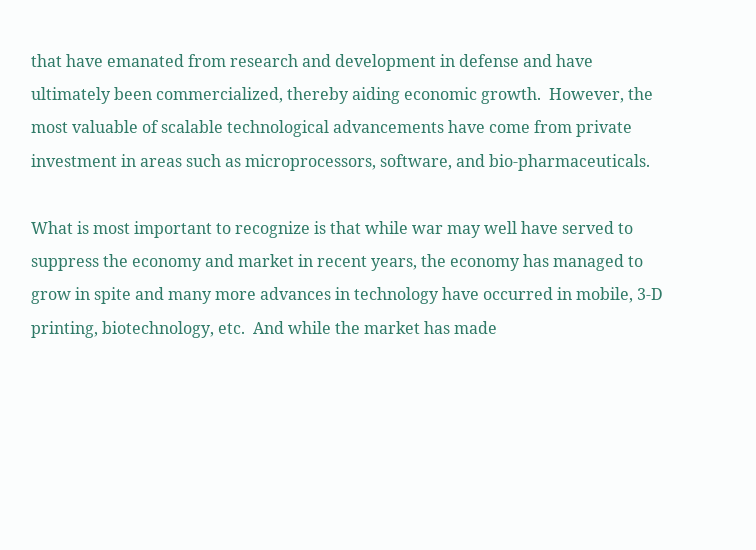that have emanated from research and development in defense and have ultimately been commercialized, thereby aiding economic growth.  However, the most valuable of scalable technological advancements have come from private investment in areas such as microprocessors, software, and bio-pharmaceuticals.

What is most important to recognize is that while war may well have served to suppress the economy and market in recent years, the economy has managed to grow in spite and many more advances in technology have occurred in mobile, 3-D printing, biotechnology, etc.  And while the market has made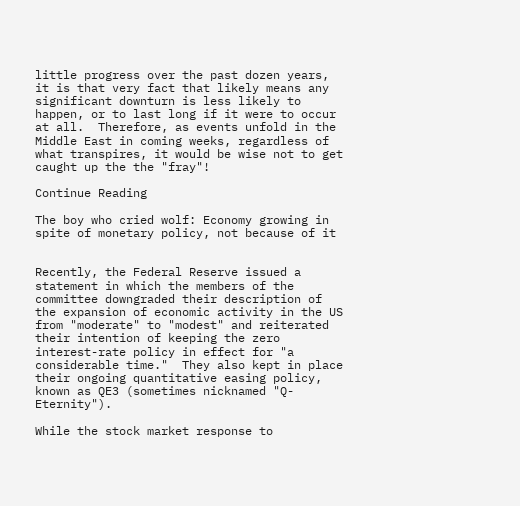little progress over the past dozen years, it is that very fact that likely means any significant downturn is less likely to happen, or to last long if it were to occur at all.  Therefore, as events unfold in the Middle East in coming weeks, regardless of what transpires, it would be wise not to get caught up the the "fray"!

Continue Reading

The boy who cried wolf: Economy growing in spite of monetary policy, not because of it


Recently, the Federal Reserve issued a statement in which the members of the committee downgraded their description of the expansion of economic activity in the US from "moderate" to "modest" and reiterated their intention of keeping the zero interest-rate policy in effect for "a considerable time."  They also kept in place their ongoing quantitative easing policy, known as QE3 (sometimes nicknamed "Q-Eternity").

While the stock market response to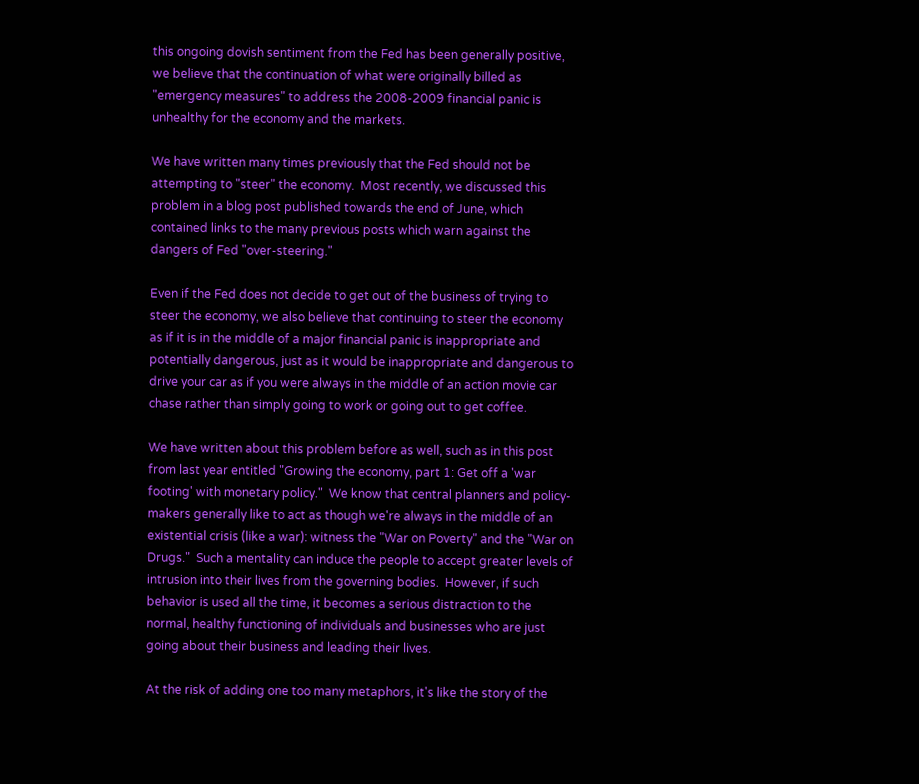this ongoing dovish sentiment from the Fed has been generally positive, we believe that the continuation of what were originally billed as "emergency measures" to address the 2008-2009 financial panic is unhealthy for the economy and the markets.

We have written many times previously that the Fed should not be attempting to "steer" the economy.  Most recently, we discussed this problem in a blog post published towards the end of June, which contained links to the many previous posts which warn against the dangers of Fed "over-steering."

Even if the Fed does not decide to get out of the business of trying to steer the economy, we also believe that continuing to steer the economy as if it is in the middle of a major financial panic is inappropriate and potentially dangerous, just as it would be inappropriate and dangerous to drive your car as if you were always in the middle of an action movie car chase rather than simply going to work or going out to get coffee.

We have written about this problem before as well, such as in this post from last year entitled "Growing the economy, part 1: Get off a 'war footing' with monetary policy."  We know that central planners and policy-makers generally like to act as though we're always in the middle of an existential crisis (like a war): witness the "War on Poverty" and the "War on Drugs."  Such a mentality can induce the people to accept greater levels of intrusion into their lives from the governing bodies.  However, if such behavior is used all the time, it becomes a serious distraction to the normal, healthy functioning of individuals and businesses who are just going about their business and leading their lives.

At the risk of adding one too many metaphors, it's like the story of the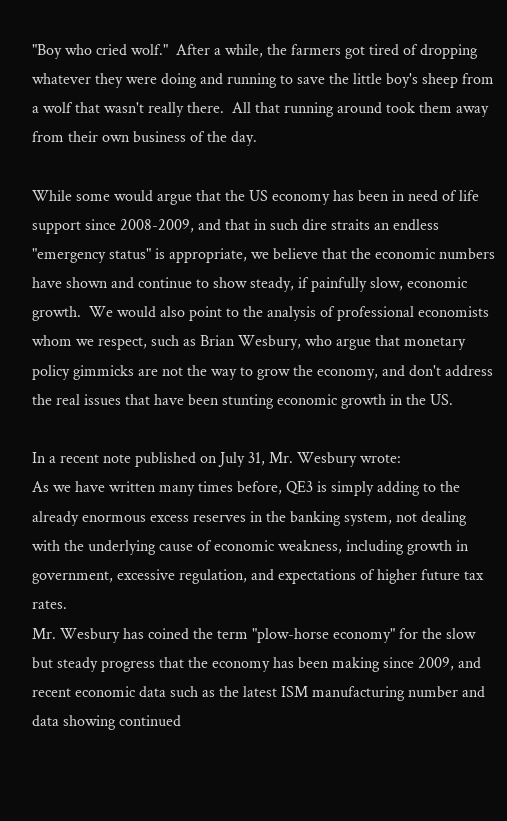"Boy who cried wolf."  After a while, the farmers got tired of dropping whatever they were doing and running to save the little boy's sheep from a wolf that wasn't really there.  All that running around took them away from their own business of the day.

While some would argue that the US economy has been in need of life support since 2008-2009, and that in such dire straits an endless "emergency status" is appropriate, we believe that the economic numbers have shown and continue to show steady, if painfully slow, economic growth.  We would also point to the analysis of professional economists whom we respect, such as Brian Wesbury, who argue that monetary policy gimmicks are not the way to grow the economy, and don't address the real issues that have been stunting economic growth in the US.

In a recent note published on July 31, Mr. Wesbury wrote:
As we have written many times before, QE3 is simply adding to the already enormous excess reserves in the banking system, not dealing with the underlying cause of economic weakness, including growth in government, excessive regulation, and expectations of higher future tax rates.
Mr. Wesbury has coined the term "plow-horse economy" for the slow but steady progress that the economy has been making since 2009, and recent economic data such as the latest ISM manufacturing number and data showing continued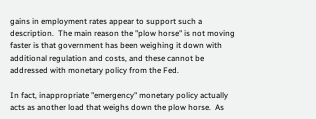gains in employment rates appear to support such a description.  The main reason the "plow horse" is not moving faster is that government has been weighing it down with additional regulation and costs, and these cannot be addressed with monetary policy from the Fed.

In fact, inappropriate "emergency" monetary policy actually acts as another load that weighs down the plow horse.  As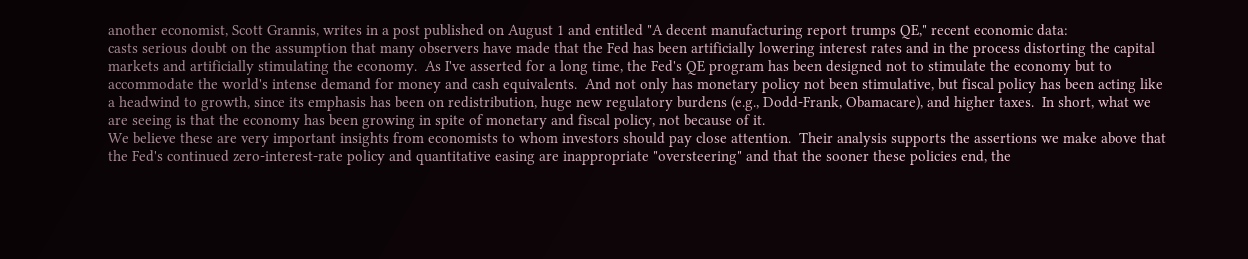another economist, Scott Grannis, writes in a post published on August 1 and entitled "A decent manufacturing report trumps QE," recent economic data:
casts serious doubt on the assumption that many observers have made that the Fed has been artificially lowering interest rates and in the process distorting the capital markets and artificially stimulating the economy.  As I've asserted for a long time, the Fed's QE program has been designed not to stimulate the economy but to accommodate the world's intense demand for money and cash equivalents.  And not only has monetary policy not been stimulative, but fiscal policy has been acting like a headwind to growth, since its emphasis has been on redistribution, huge new regulatory burdens (e.g., Dodd-Frank, Obamacare), and higher taxes.  In short, what we are seeing is that the economy has been growing in spite of monetary and fiscal policy, not because of it.
We believe these are very important insights from economists to whom investors should pay close attention.  Their analysis supports the assertions we make above that the Fed's continued zero-interest-rate policy and quantitative easing are inappropriate "oversteering" and that the sooner these policies end, the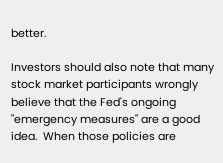better.

Investors should also note that many stock market participants wrongly believe that the Fed's ongoing "emergency measures" are a good idea.  When those policies are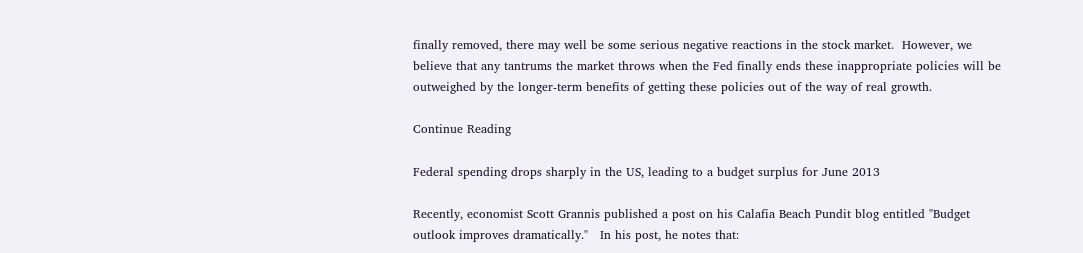finally removed, there may well be some serious negative reactions in the stock market.  However, we believe that any tantrums the market throws when the Fed finally ends these inappropriate policies will be outweighed by the longer-term benefits of getting these policies out of the way of real growth.

Continue Reading

Federal spending drops sharply in the US, leading to a budget surplus for June 2013

Recently, economist Scott Grannis published a post on his Calafia Beach Pundit blog entitled "Budget outlook improves dramatically."   In his post, he notes that: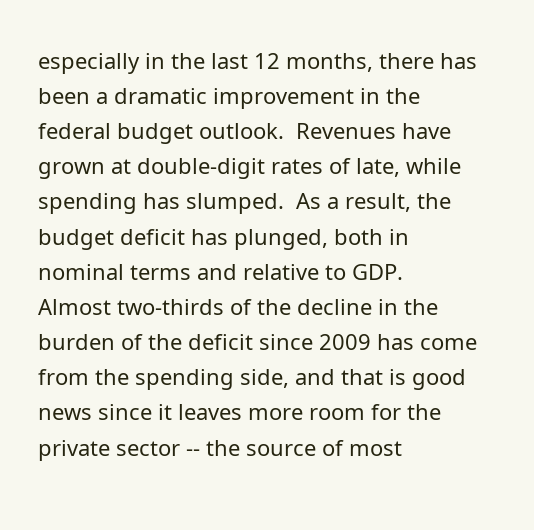especially in the last 12 months, there has been a dramatic improvement in the federal budget outlook.  Revenues have grown at double-digit rates of late, while spending has slumped.  As a result, the budget deficit has plunged, both in nominal terms and relative to GDP.  Almost two-thirds of the decline in the burden of the deficit since 2009 has come from the spending side, and that is good news since it leaves more room for the private sector -- the source of most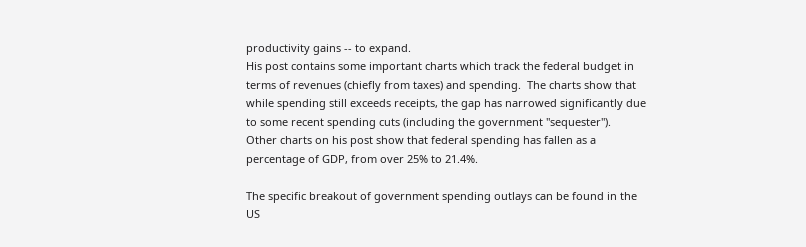productivity gains -- to expand.
His post contains some important charts which track the federal budget in terms of revenues (chiefly from taxes) and spending.  The charts show that while spending still exceeds receipts, the gap has narrowed significantly due to some recent spending cuts (including the government "sequester").  Other charts on his post show that federal spending has fallen as a percentage of GDP, from over 25% to 21.4%.

The specific breakout of government spending outlays can be found in the US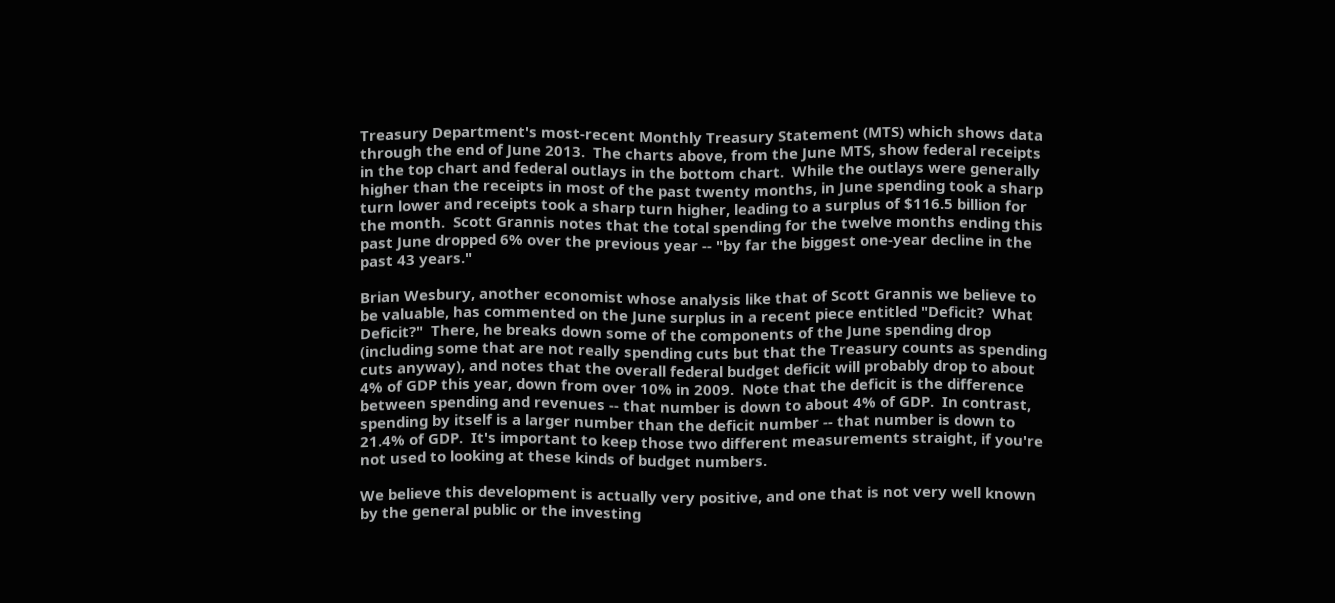Treasury Department's most-recent Monthly Treasury Statement (MTS) which shows data through the end of June 2013.  The charts above, from the June MTS, show federal receipts in the top chart and federal outlays in the bottom chart.  While the outlays were generally higher than the receipts in most of the past twenty months, in June spending took a sharp turn lower and receipts took a sharp turn higher, leading to a surplus of $116.5 billion for the month.  Scott Grannis notes that the total spending for the twelve months ending this past June dropped 6% over the previous year -- "by far the biggest one-year decline in the past 43 years."

Brian Wesbury, another economist whose analysis like that of Scott Grannis we believe to be valuable, has commented on the June surplus in a recent piece entitled "Deficit?  What Deficit?"  There, he breaks down some of the components of the June spending drop (including some that are not really spending cuts but that the Treasury counts as spending cuts anyway), and notes that the overall federal budget deficit will probably drop to about 4% of GDP this year, down from over 10% in 2009.  Note that the deficit is the difference between spending and revenues -- that number is down to about 4% of GDP.  In contrast, spending by itself is a larger number than the deficit number -- that number is down to 21.4% of GDP.  It's important to keep those two different measurements straight, if you're not used to looking at these kinds of budget numbers.

We believe this development is actually very positive, and one that is not very well known by the general public or the investing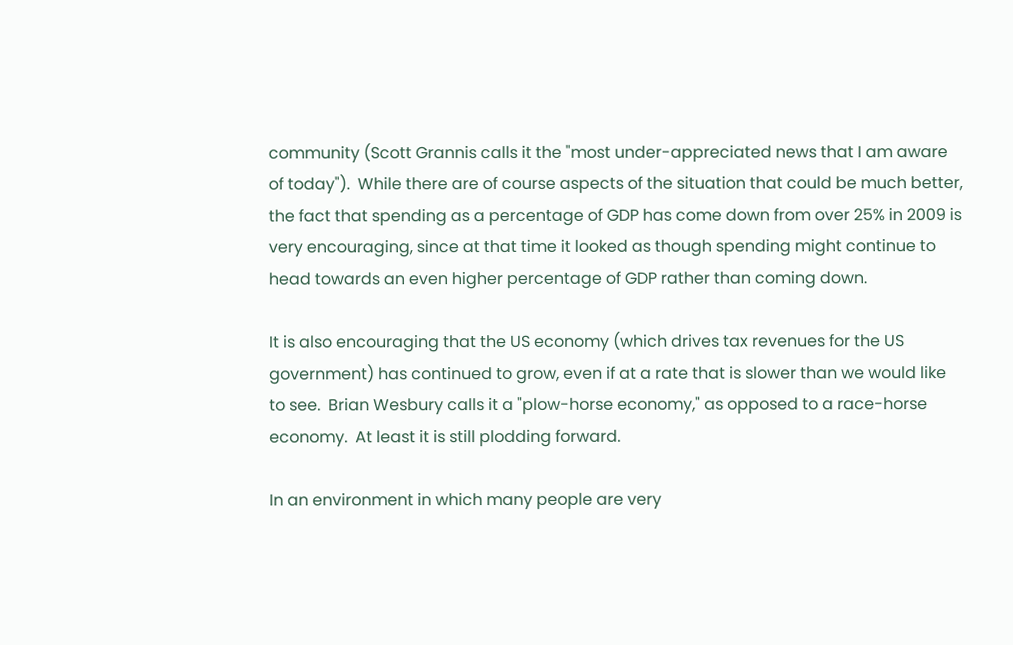community (Scott Grannis calls it the "most under-appreciated news that I am aware of today").  While there are of course aspects of the situation that could be much better, the fact that spending as a percentage of GDP has come down from over 25% in 2009 is very encouraging, since at that time it looked as though spending might continue to head towards an even higher percentage of GDP rather than coming down.

It is also encouraging that the US economy (which drives tax revenues for the US government) has continued to grow, even if at a rate that is slower than we would like to see.  Brian Wesbury calls it a "plow-horse economy," as opposed to a race-horse economy.  At least it is still plodding forward.

In an environment in which many people are very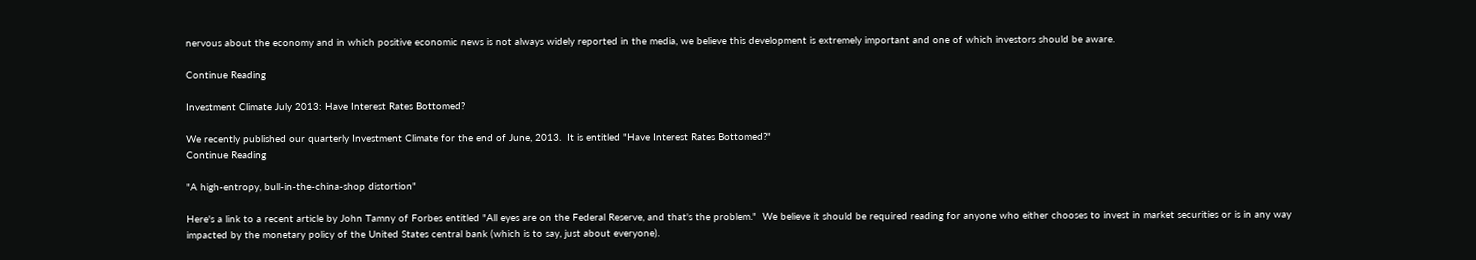nervous about the economy and in which positive economic news is not always widely reported in the media, we believe this development is extremely important and one of which investors should be aware.

Continue Reading

Investment Climate July 2013: Have Interest Rates Bottomed?

We recently published our quarterly Investment Climate for the end of June, 2013.  It is entitled "Have Interest Rates Bottomed?"
Continue Reading

"A high-entropy, bull-in-the-china-shop distortion"

Here's a link to a recent article by John Tamny of Forbes entitled "All eyes are on the Federal Reserve, and that's the problem."  We believe it should be required reading for anyone who either chooses to invest in market securities or is in any way impacted by the monetary policy of the United States central bank (which is to say, just about everyone).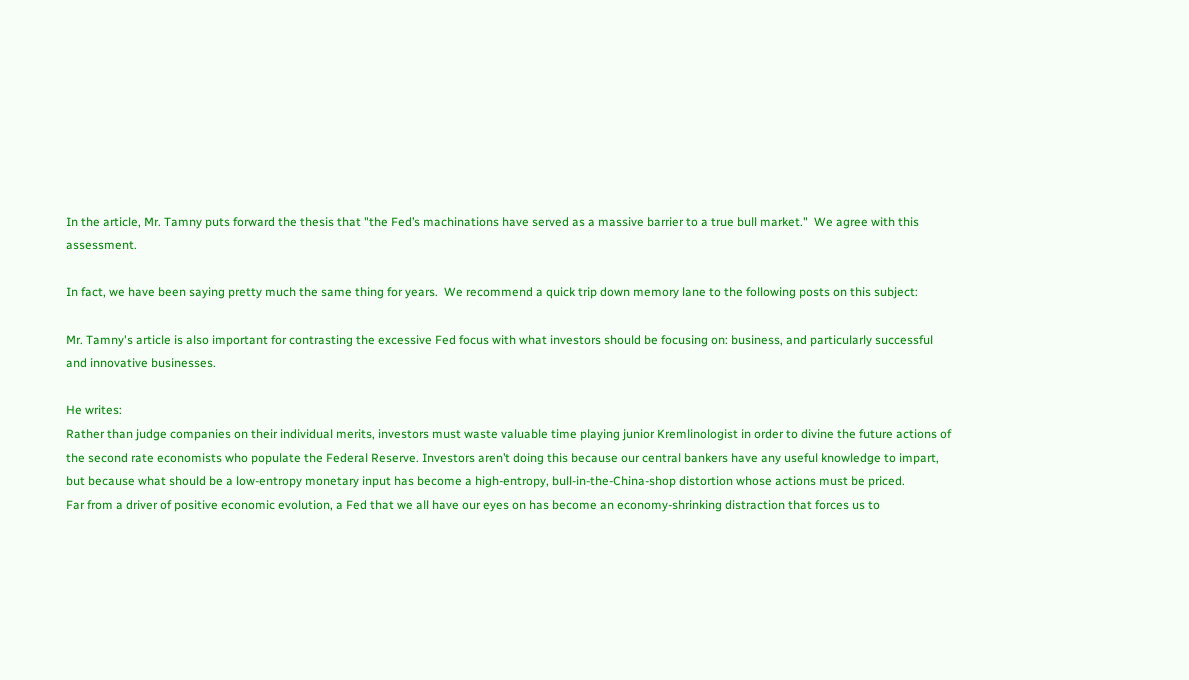In the article, Mr. Tamny puts forward the thesis that "the Fed’s machinations have served as a massive barrier to a true bull market."  We agree with this assessment.

In fact, we have been saying pretty much the same thing for years.  We recommend a quick trip down memory lane to the following posts on this subject:

Mr. Tamny's article is also important for contrasting the excessive Fed focus with what investors should be focusing on: business, and particularly successful and innovative businesses.

He writes:
Rather than judge companies on their individual merits, investors must waste valuable time playing junior Kremlinologist in order to divine the future actions of the second rate economists who populate the Federal Reserve. Investors aren’t doing this because our central bankers have any useful knowledge to impart, but because what should be a low-entropy monetary input has become a high-entropy, bull-in-the-China-shop distortion whose actions must be priced.
Far from a driver of positive economic evolution, a Fed that we all have our eyes on has become an economy-shrinking distraction that forces us to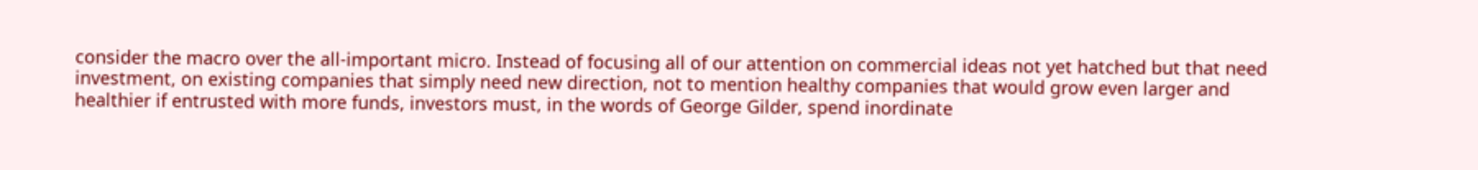consider the macro over the all-important micro. Instead of focusing all of our attention on commercial ideas not yet hatched but that need investment, on existing companies that simply need new direction, not to mention healthy companies that would grow even larger and healthier if entrusted with more funds, investors must, in the words of George Gilder, spend inordinate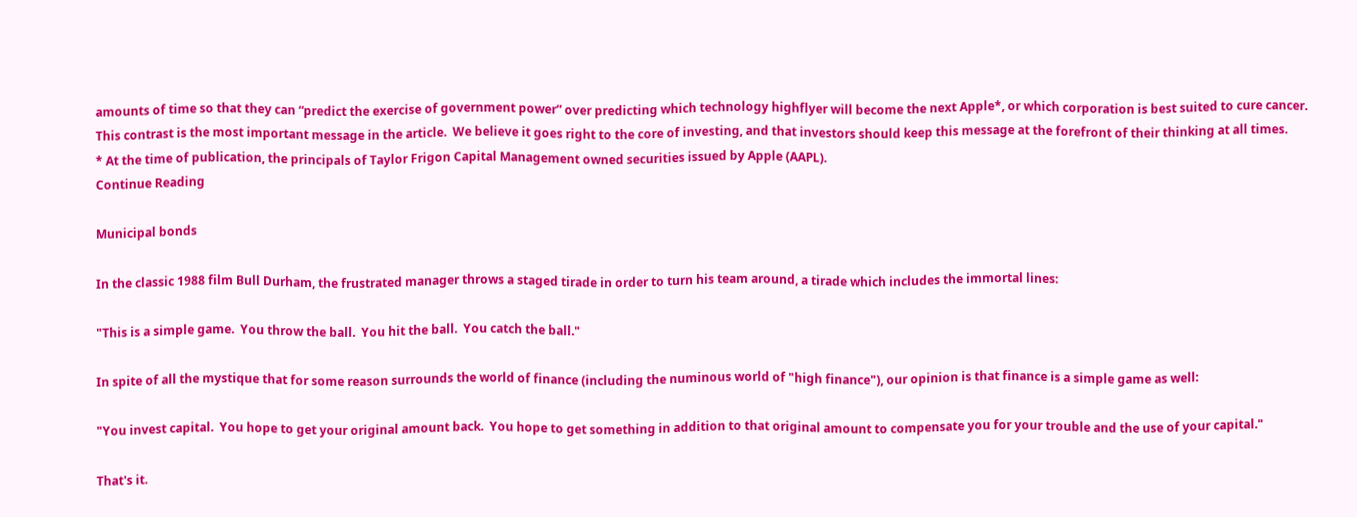amounts of time so that they can “predict the exercise of government power” over predicting which technology highflyer will become the next Apple*, or which corporation is best suited to cure cancer.
This contrast is the most important message in the article.  We believe it goes right to the core of investing, and that investors should keep this message at the forefront of their thinking at all times.
* At the time of publication, the principals of Taylor Frigon Capital Management owned securities issued by Apple (AAPL).
Continue Reading

Municipal bonds

In the classic 1988 film Bull Durham, the frustrated manager throws a staged tirade in order to turn his team around, a tirade which includes the immortal lines:

"This is a simple game.  You throw the ball.  You hit the ball.  You catch the ball."

In spite of all the mystique that for some reason surrounds the world of finance (including the numinous world of "high finance"), our opinion is that finance is a simple game as well:

"You invest capital.  You hope to get your original amount back.  You hope to get something in addition to that original amount to compensate you for your trouble and the use of your capital."

That's it.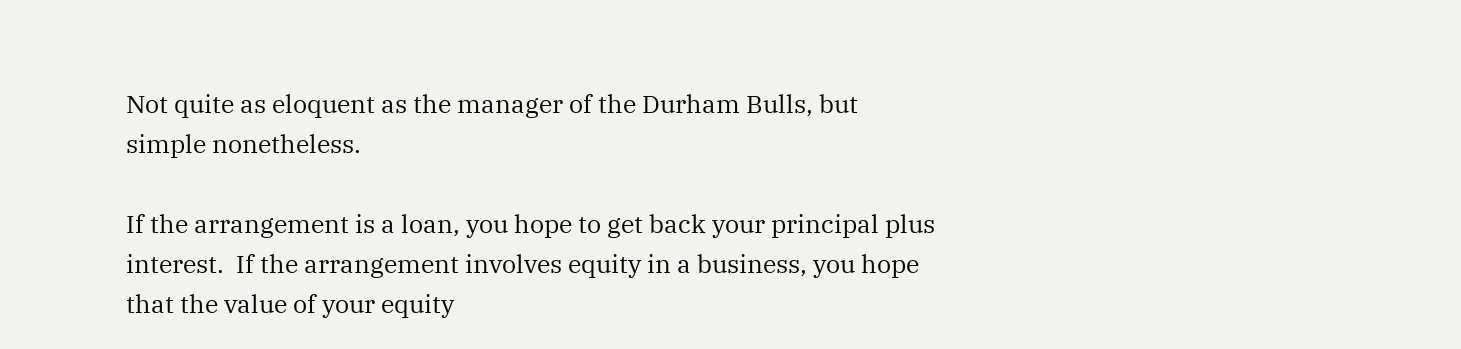Not quite as eloquent as the manager of the Durham Bulls, but simple nonetheless.

If the arrangement is a loan, you hope to get back your principal plus interest.  If the arrangement involves equity in a business, you hope that the value of your equity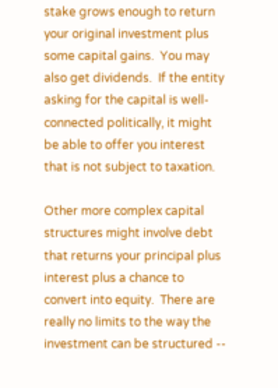stake grows enough to return your original investment plus some capital gains.  You may also get dividends.  If the entity asking for the capital is well-connected politically, it might be able to offer you interest that is not subject to taxation.

Other more complex capital structures might involve debt that returns your principal plus interest plus a chance to convert into equity.  There are really no limits to the way the investment can be structured --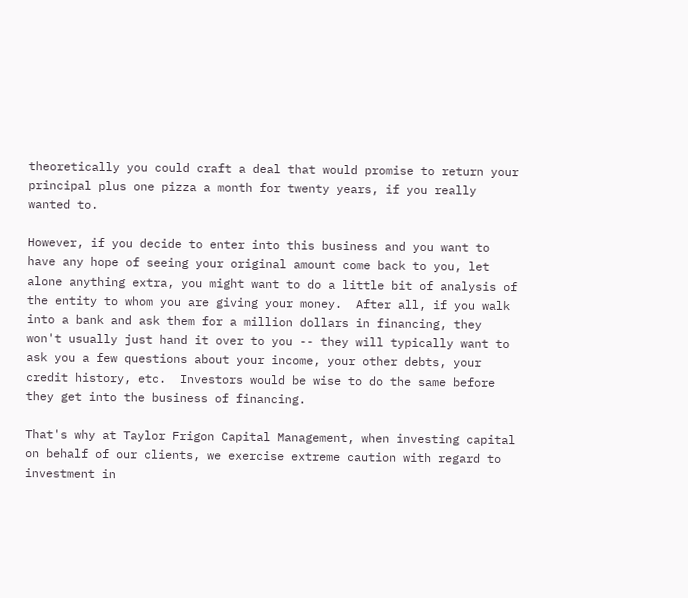theoretically you could craft a deal that would promise to return your principal plus one pizza a month for twenty years, if you really wanted to.

However, if you decide to enter into this business and you want to have any hope of seeing your original amount come back to you, let alone anything extra, you might want to do a little bit of analysis of the entity to whom you are giving your money.  After all, if you walk into a bank and ask them for a million dollars in financing, they won't usually just hand it over to you -- they will typically want to ask you a few questions about your income, your other debts, your credit history, etc.  Investors would be wise to do the same before they get into the business of financing.

That's why at Taylor Frigon Capital Management, when investing capital on behalf of our clients, we exercise extreme caution with regard to investment in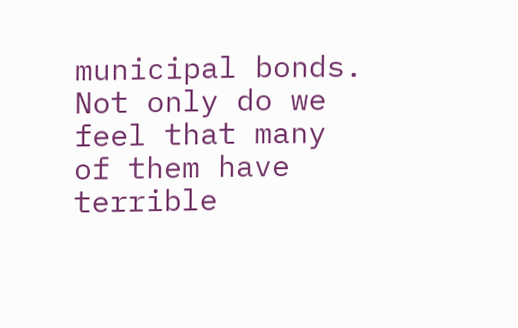municipal bonds.  Not only do we feel that many of them have terrible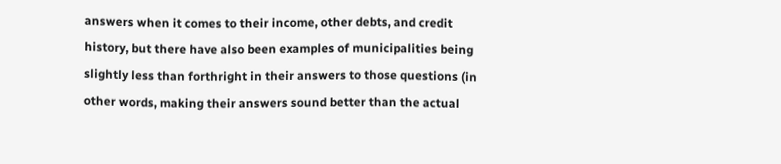answers when it comes to their income, other debts, and credit history, but there have also been examples of municipalities being slightly less than forthright in their answers to those questions (in other words, making their answers sound better than the actual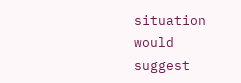situation would suggest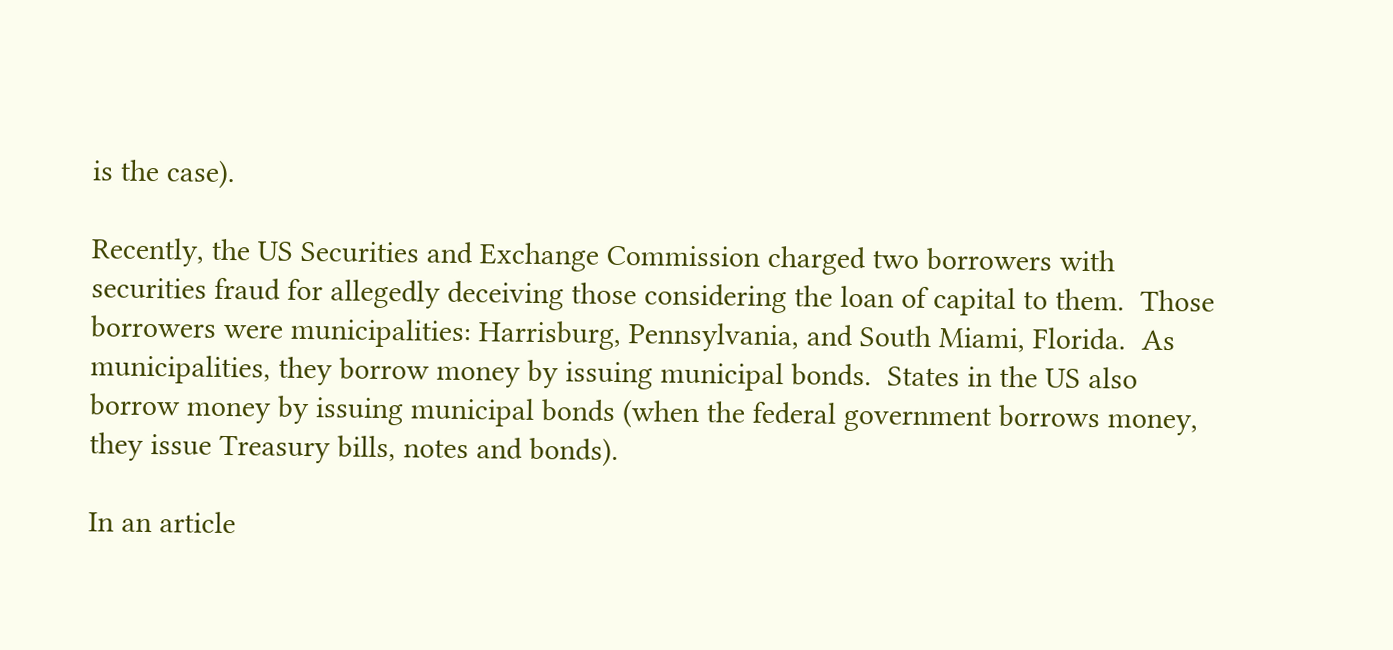is the case).

Recently, the US Securities and Exchange Commission charged two borrowers with securities fraud for allegedly deceiving those considering the loan of capital to them.  Those borrowers were municipalities: Harrisburg, Pennsylvania, and South Miami, Florida.  As municipalities, they borrow money by issuing municipal bonds.  States in the US also borrow money by issuing municipal bonds (when the federal government borrows money, they issue Treasury bills, notes and bonds).

In an article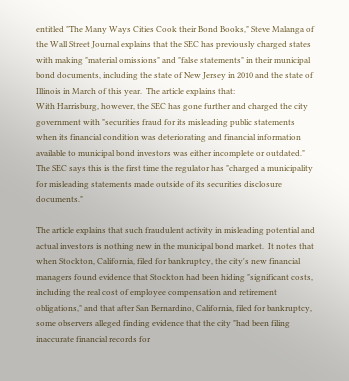entitled "The Many Ways Cities Cook their Bond Books," Steve Malanga of the Wall Street Journal explains that the SEC has previously charged states with making "material omissions" and "false statements" in their municipal bond documents, including the state of New Jersey in 2010 and the state of Illinois in March of this year.  The article explains that:
With Harrisburg, however, the SEC has gone further and charged the city government with "securities fraud for its misleading public statements when its financial condition was deteriorating and financial information available to municipal bond investors was either incomplete or outdated." The SEC says this is the first time the regulator has "charged a municipality for misleading statements made outside of its securities disclosure documents."

The article explains that such fraudulent activity in misleading potential and actual investors is nothing new in the municipal bond market.  It notes that when Stockton, California, filed for bankruptcy, the city's new financial managers found evidence that Stockton had been hiding "significant costs, including the real cost of employee compensation and retirement obligations," and that after San Bernardino, California, filed for bankruptcy, some observers alleged finding evidence that the city "had been filing inaccurate financial records for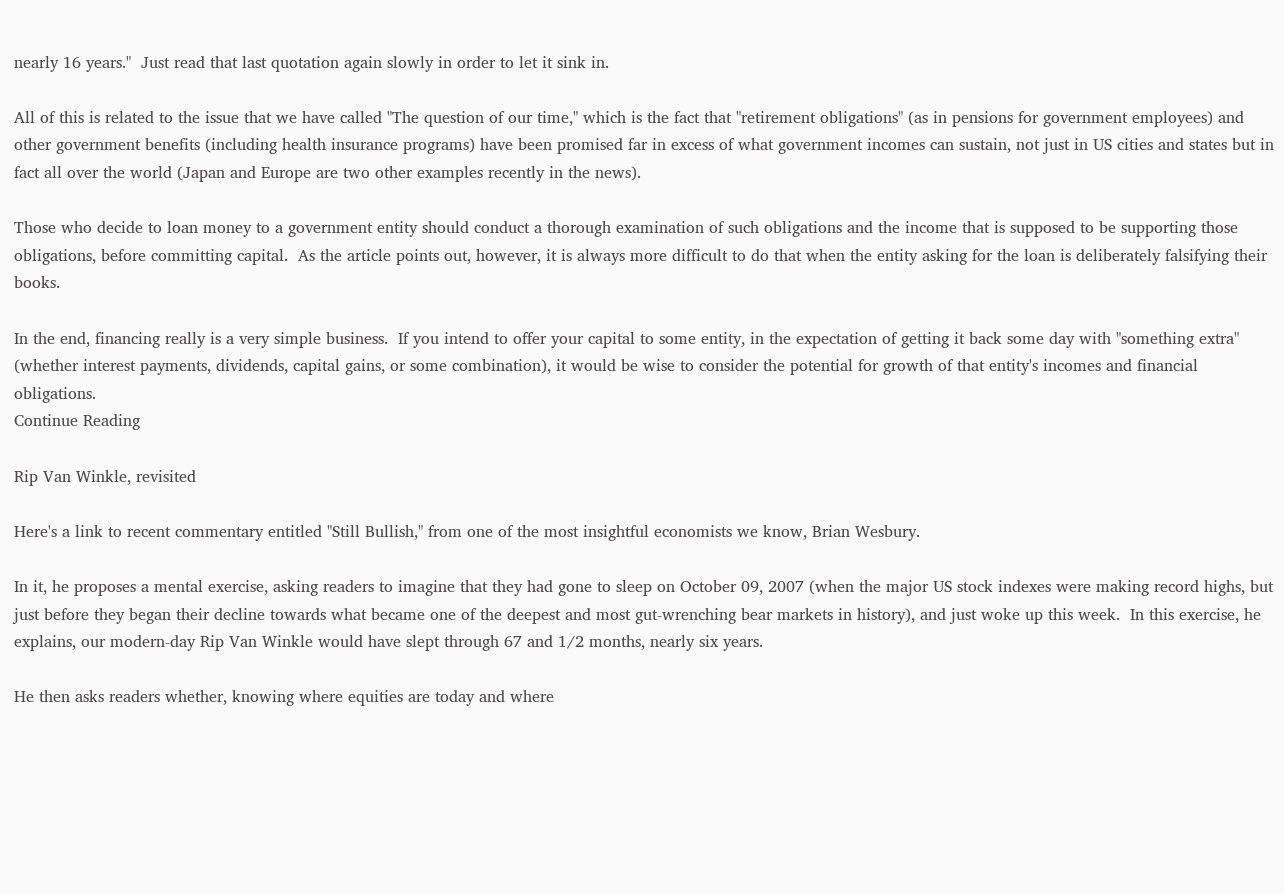nearly 16 years."  Just read that last quotation again slowly in order to let it sink in.

All of this is related to the issue that we have called "The question of our time," which is the fact that "retirement obligations" (as in pensions for government employees) and other government benefits (including health insurance programs) have been promised far in excess of what government incomes can sustain, not just in US cities and states but in fact all over the world (Japan and Europe are two other examples recently in the news).

Those who decide to loan money to a government entity should conduct a thorough examination of such obligations and the income that is supposed to be supporting those obligations, before committing capital.  As the article points out, however, it is always more difficult to do that when the entity asking for the loan is deliberately falsifying their books.

In the end, financing really is a very simple business.  If you intend to offer your capital to some entity, in the expectation of getting it back some day with "something extra" (whether interest payments, dividends, capital gains, or some combination), it would be wise to consider the potential for growth of that entity's incomes and financial obligations.
Continue Reading

Rip Van Winkle, revisited

Here's a link to recent commentary entitled "Still Bullish," from one of the most insightful economists we know, Brian Wesbury.

In it, he proposes a mental exercise, asking readers to imagine that they had gone to sleep on October 09, 2007 (when the major US stock indexes were making record highs, but just before they began their decline towards what became one of the deepest and most gut-wrenching bear markets in history), and just woke up this week.  In this exercise, he explains, our modern-day Rip Van Winkle would have slept through 67 and 1/2 months, nearly six years.

He then asks readers whether, knowing where equities are today and where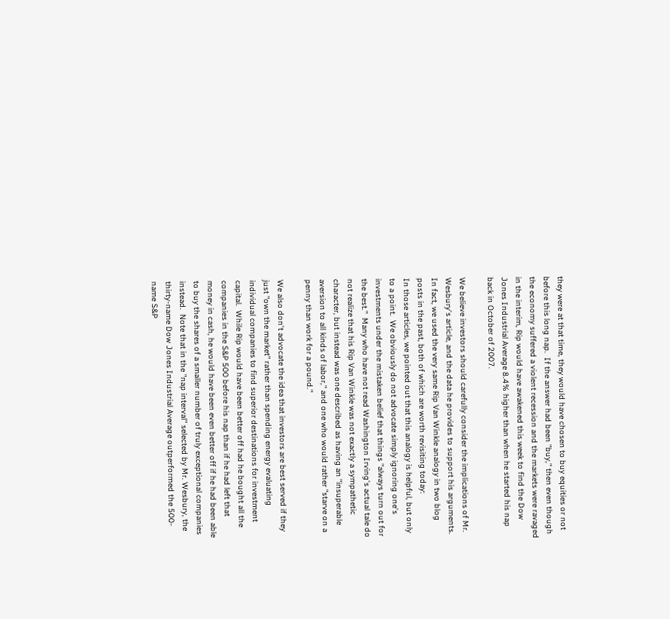they were at that time, they would have chosen to buy equities or not before this long nap.  If the answer had been "buy," then even though the economy suffered a violent recession and the markets were ravaged in the interim, Rip would have awakened this week to find the Dow Jones Industrial Average 8.4% higher than when he started his nap back in October of 2007.

We believe investors should carefully consider the implications of Mr. Wesbury's article, and the data he provides to support his arguments.  In fact, we used the very same Rip Van Winkle analogy in two blog posts in the past, both of which are worth revisiting today:
In those articles, we pointed out that this analogy is helpful, but only to a point.  We obviously do not advocate simply ignoring one's investments under the mistaken belief that things "always turn out for the best."  Many who have not read Washington Irving's actual tale do not realize that his Rip Van Winkle was not exactly a sympathetic character, but instead was one described as having an "insuperable aversion to all kinds of labor," and one who would rather "starve on a penny than work for a pound."

We also don't advocate the idea that investors are best served if they just "own the market" rather than spending energy evaluating individual companies to find superior destinations for investment capital.  While Rip would have been better off had he bought all the companies in the S&P 500 before his nap than if he had left that money in cash, he would have been even better off if he had been able to buy the shares of a smaller number of truly exceptional companies instead.  Note that in the "nap interval" selected by Mr. Wesbury, the thirty-name Dow Jones Industrial Average outperformed the 500-name S&P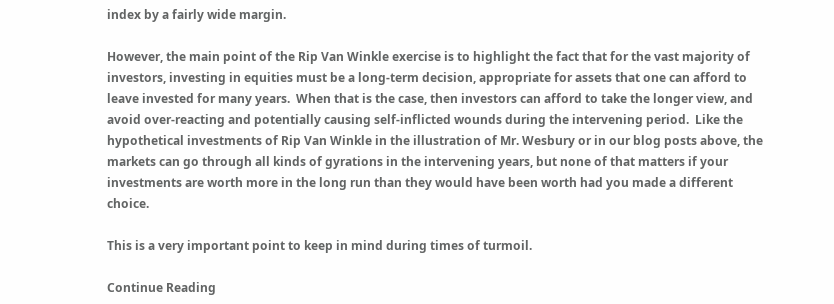index by a fairly wide margin.

However, the main point of the Rip Van Winkle exercise is to highlight the fact that for the vast majority of investors, investing in equities must be a long-term decision, appropriate for assets that one can afford to leave invested for many years.  When that is the case, then investors can afford to take the longer view, and avoid over-reacting and potentially causing self-inflicted wounds during the intervening period.  Like the hypothetical investments of Rip Van Winkle in the illustration of Mr. Wesbury or in our blog posts above, the markets can go through all kinds of gyrations in the intervening years, but none of that matters if your investments are worth more in the long run than they would have been worth had you made a different choice.

This is a very important point to keep in mind during times of turmoil.

Continue Reading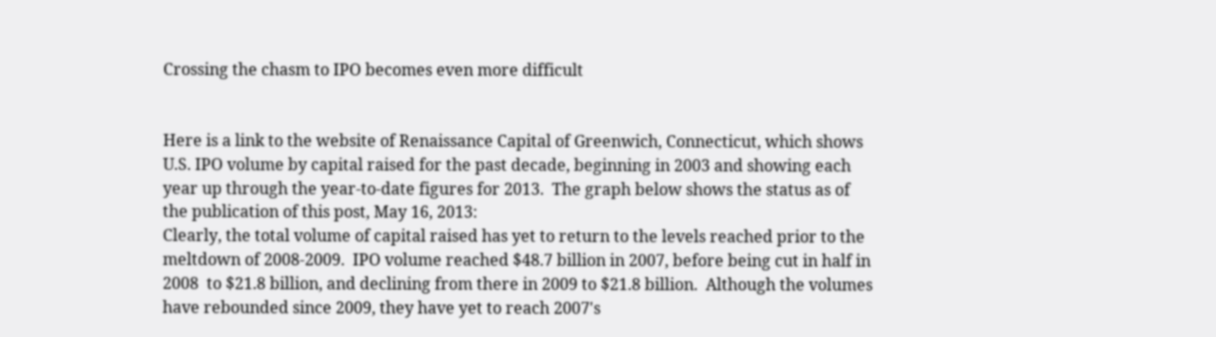Crossing the chasm to IPO becomes even more difficult


Here is a link to the website of Renaissance Capital of Greenwich, Connecticut, which shows U.S. IPO volume by capital raised for the past decade, beginning in 2003 and showing each year up through the year-to-date figures for 2013.  The graph below shows the status as of the publication of this post, May 16, 2013:
Clearly, the total volume of capital raised has yet to return to the levels reached prior to the meltdown of 2008-2009.  IPO volume reached $48.7 billion in 2007, before being cut in half in 2008  to $21.8 billion, and declining from there in 2009 to $21.8 billion.  Although the volumes have rebounded since 2009, they have yet to reach 2007's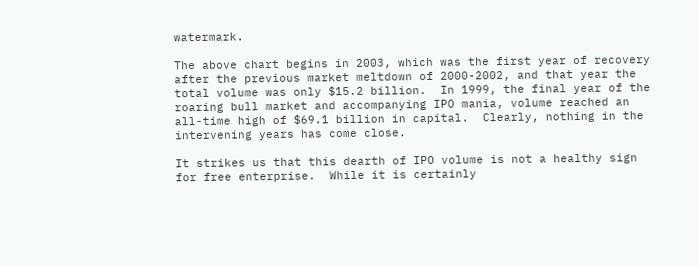watermark.

The above chart begins in 2003, which was the first year of recovery after the previous market meltdown of 2000-2002, and that year the total volume was only $15.2 billion.  In 1999, the final year of the roaring bull market and accompanying IPO mania, volume reached an all-time high of $69.1 billion in capital.  Clearly, nothing in the intervening years has come close.

It strikes us that this dearth of IPO volume is not a healthy sign for free enterprise.  While it is certainly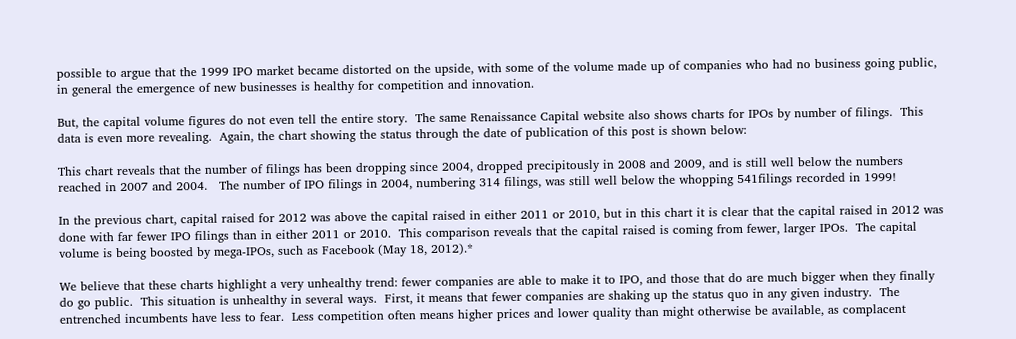possible to argue that the 1999 IPO market became distorted on the upside, with some of the volume made up of companies who had no business going public, in general the emergence of new businesses is healthy for competition and innovation.

But, the capital volume figures do not even tell the entire story.  The same Renaissance Capital website also shows charts for IPOs by number of filings.  This data is even more revealing.  Again, the chart showing the status through the date of publication of this post is shown below:

This chart reveals that the number of filings has been dropping since 2004, dropped precipitously in 2008 and 2009, and is still well below the numbers reached in 2007 and 2004.   The number of IPO filings in 2004, numbering 314 filings, was still well below the whopping 541filings recorded in 1999!

In the previous chart, capital raised for 2012 was above the capital raised in either 2011 or 2010, but in this chart it is clear that the capital raised in 2012 was done with far fewer IPO filings than in either 2011 or 2010.  This comparison reveals that the capital raised is coming from fewer, larger IPOs.  The capital volume is being boosted by mega-IPOs, such as Facebook (May 18, 2012).*

We believe that these charts highlight a very unhealthy trend: fewer companies are able to make it to IPO, and those that do are much bigger when they finally do go public.  This situation is unhealthy in several ways.  First, it means that fewer companies are shaking up the status quo in any given industry.  The entrenched incumbents have less to fear.  Less competition often means higher prices and lower quality than might otherwise be available, as complacent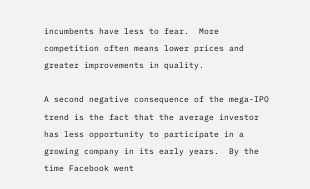incumbents have less to fear.  More competition often means lower prices and greater improvements in quality.

A second negative consequence of the mega-IPO trend is the fact that the average investor has less opportunity to participate in a growing company in its early years.  By the time Facebook went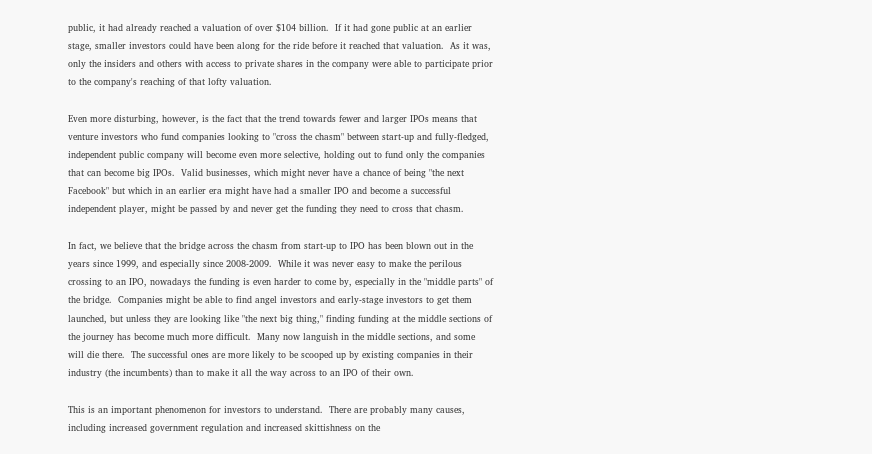public, it had already reached a valuation of over $104 billion.  If it had gone public at an earlier stage, smaller investors could have been along for the ride before it reached that valuation.  As it was, only the insiders and others with access to private shares in the company were able to participate prior to the company's reaching of that lofty valuation.

Even more disturbing, however, is the fact that the trend towards fewer and larger IPOs means that venture investors who fund companies looking to "cross the chasm" between start-up and fully-fledged, independent public company will become even more selective, holding out to fund only the companies that can become big IPOs.  Valid businesses, which might never have a chance of being "the next Facebook" but which in an earlier era might have had a smaller IPO and become a successful independent player, might be passed by and never get the funding they need to cross that chasm.

In fact, we believe that the bridge across the chasm from start-up to IPO has been blown out in the years since 1999, and especially since 2008-2009.  While it was never easy to make the perilous crossing to an IPO, nowadays the funding is even harder to come by, especially in the "middle parts" of the bridge.  Companies might be able to find angel investors and early-stage investors to get them launched, but unless they are looking like "the next big thing," finding funding at the middle sections of the journey has become much more difficult.  Many now languish in the middle sections, and some will die there.  The successful ones are more likely to be scooped up by existing companies in their industry (the incumbents) than to make it all the way across to an IPO of their own.

This is an important phenomenon for investors to understand.  There are probably many causes, including increased government regulation and increased skittishness on the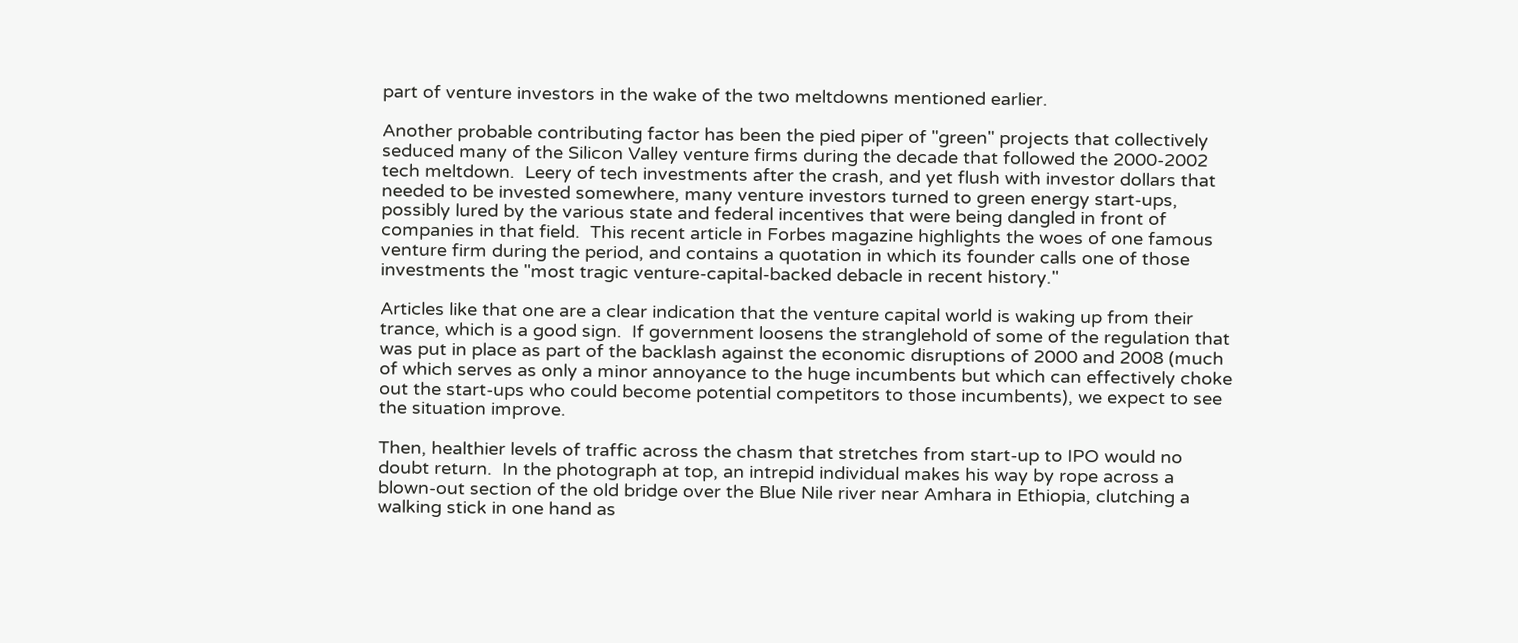part of venture investors in the wake of the two meltdowns mentioned earlier.

Another probable contributing factor has been the pied piper of "green" projects that collectively seduced many of the Silicon Valley venture firms during the decade that followed the 2000-2002 tech meltdown.  Leery of tech investments after the crash, and yet flush with investor dollars that needed to be invested somewhere, many venture investors turned to green energy start-ups, possibly lured by the various state and federal incentives that were being dangled in front of companies in that field.  This recent article in Forbes magazine highlights the woes of one famous venture firm during the period, and contains a quotation in which its founder calls one of those investments the "most tragic venture-capital-backed debacle in recent history."

Articles like that one are a clear indication that the venture capital world is waking up from their trance, which is a good sign.  If government loosens the stranglehold of some of the regulation that was put in place as part of the backlash against the economic disruptions of 2000 and 2008 (much of which serves as only a minor annoyance to the huge incumbents but which can effectively choke out the start-ups who could become potential competitors to those incumbents), we expect to see the situation improve.

Then, healthier levels of traffic across the chasm that stretches from start-up to IPO would no doubt return.  In the photograph at top, an intrepid individual makes his way by rope across a blown-out section of the old bridge over the Blue Nile river near Amhara in Ethiopia, clutching a walking stick in one hand as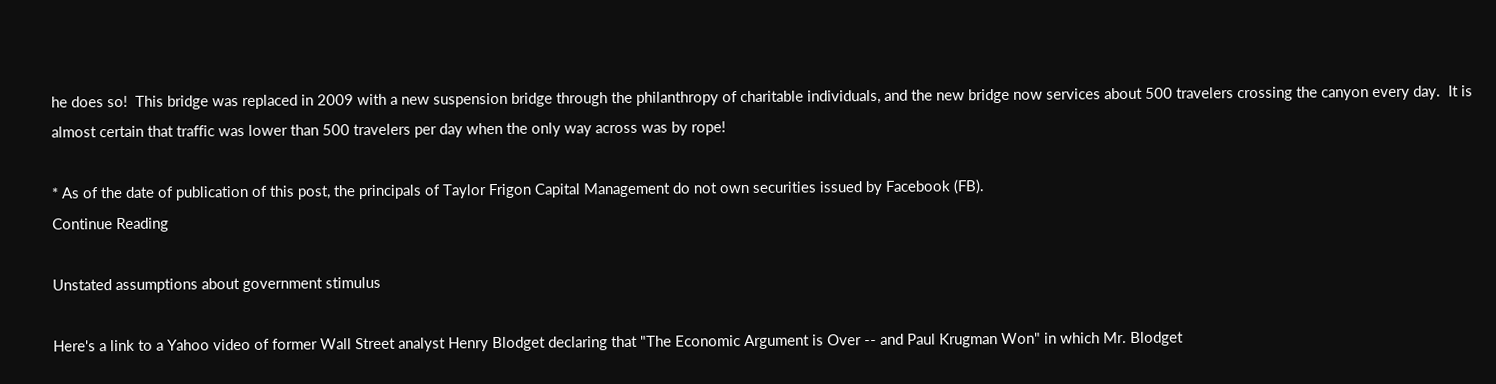he does so!  This bridge was replaced in 2009 with a new suspension bridge through the philanthropy of charitable individuals, and the new bridge now services about 500 travelers crossing the canyon every day.  It is almost certain that traffic was lower than 500 travelers per day when the only way across was by rope!

* As of the date of publication of this post, the principals of Taylor Frigon Capital Management do not own securities issued by Facebook (FB).
Continue Reading

Unstated assumptions about government stimulus

Here's a link to a Yahoo video of former Wall Street analyst Henry Blodget declaring that "The Economic Argument is Over -- and Paul Krugman Won" in which Mr. Blodget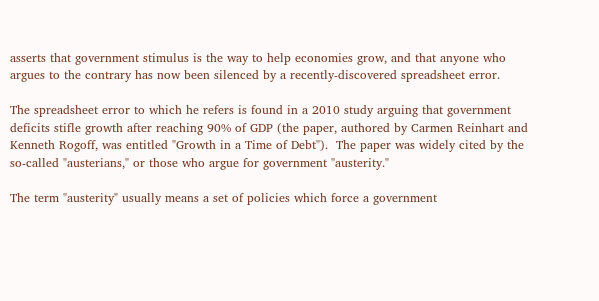asserts that government stimulus is the way to help economies grow, and that anyone who argues to the contrary has now been silenced by a recently-discovered spreadsheet error.

The spreadsheet error to which he refers is found in a 2010 study arguing that government deficits stifle growth after reaching 90% of GDP (the paper, authored by Carmen Reinhart and Kenneth Rogoff, was entitled "Growth in a Time of Debt").  The paper was widely cited by the so-called "austerians," or those who argue for government "austerity."

The term "austerity" usually means a set of policies which force a government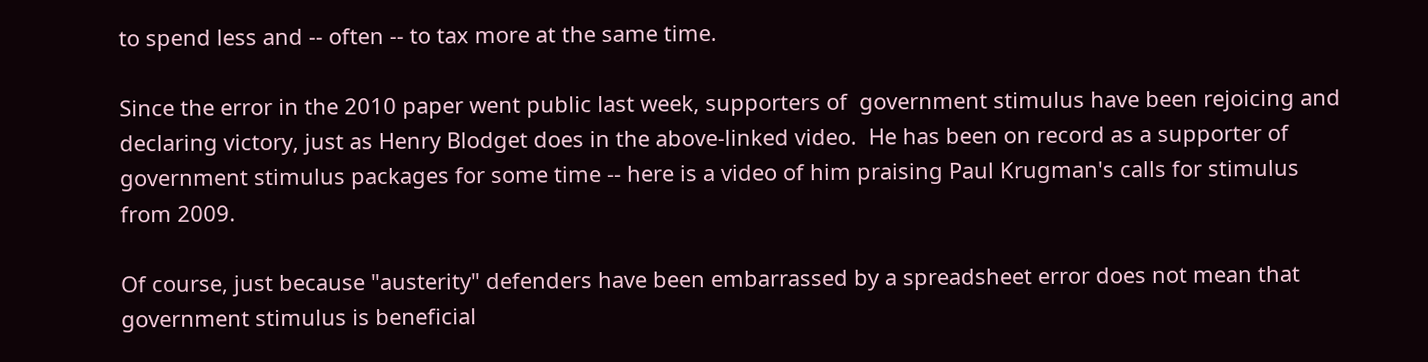to spend less and -- often -- to tax more at the same time.

Since the error in the 2010 paper went public last week, supporters of  government stimulus have been rejoicing and declaring victory, just as Henry Blodget does in the above-linked video.  He has been on record as a supporter of government stimulus packages for some time -- here is a video of him praising Paul Krugman's calls for stimulus from 2009.

Of course, just because "austerity" defenders have been embarrassed by a spreadsheet error does not mean that government stimulus is beneficial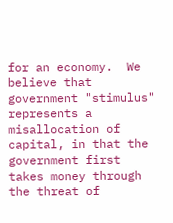for an economy.  We believe that government "stimulus" represents a misallocation of capital, in that the government first takes money through the threat of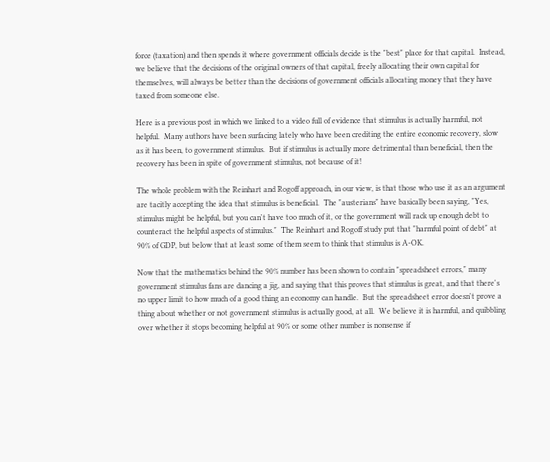force (taxation) and then spends it where government officials decide is the "best" place for that capital.  Instead, we believe that the decisions of the original owners of that capital, freely allocating their own capital for themselves, will always be better than the decisions of government officials allocating money that they have taxed from someone else.

Here is a previous post in which we linked to a video full of evidence that stimulus is actually harmful, not helpful.  Many authors have been surfacing lately who have been crediting the entire economic recovery, slow as it has been, to government stimulus.  But if stimulus is actually more detrimental than beneficial, then the recovery has been in spite of government stimulus, not because of it!

The whole problem with the Reinhart and Rogoff approach, in our view, is that those who use it as an argument are tacitly accepting the idea that stimulus is beneficial.  The "austerians" have basically been saying, "Yes, stimulus might be helpful, but you can't have too much of it, or the government will rack up enough debt to counteract the helpful aspects of stimulus."  The Reinhart and Rogoff study put that "harmful point of debt" at 90% of GDP, but below that at least some of them seem to think that stimulus is A-OK.

Now that the mathematics behind the 90% number has been shown to contain "spreadsheet errors," many government stimulus fans are dancing a jig, and saying that this proves that stimulus is great, and that there's no upper limit to how much of a good thing an economy can handle.  But the spreadsheet error doesn't prove a thing about whether or not government stimulus is actually good, at all.  We believe it is harmful, and quibbling over whether it stops becoming helpful at 90% or some other number is nonsense if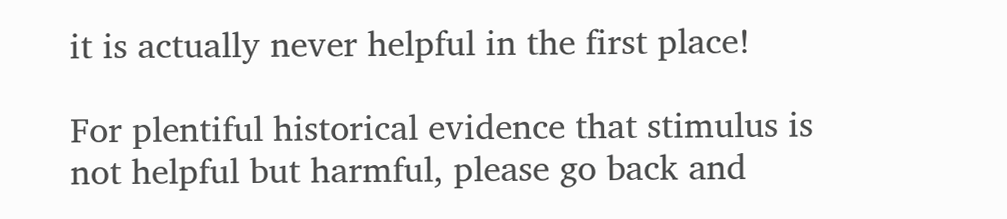it is actually never helpful in the first place!

For plentiful historical evidence that stimulus is not helpful but harmful, please go back and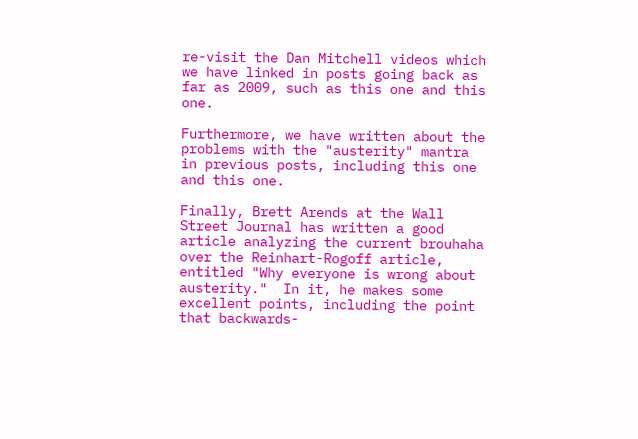re-visit the Dan Mitchell videos which we have linked in posts going back as far as 2009, such as this one and this one.

Furthermore, we have written about the problems with the "austerity" mantra in previous posts, including this one and this one.

Finally, Brett Arends at the Wall Street Journal has written a good article analyzing the current brouhaha over the Reinhart-Rogoff article, entitled "Why everyone is wrong about austerity."  In it, he makes some excellent points, including the point that backwards-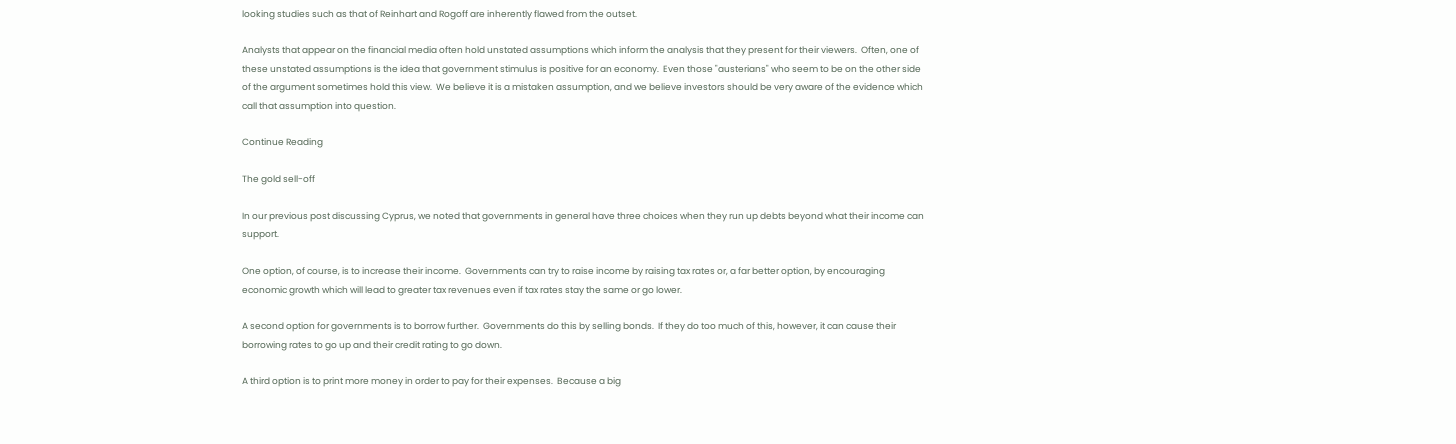looking studies such as that of Reinhart and Rogoff are inherently flawed from the outset.

Analysts that appear on the financial media often hold unstated assumptions which inform the analysis that they present for their viewers.  Often, one of these unstated assumptions is the idea that government stimulus is positive for an economy.  Even those "austerians" who seem to be on the other side of the argument sometimes hold this view.  We believe it is a mistaken assumption, and we believe investors should be very aware of the evidence which call that assumption into question.

Continue Reading

The gold sell-off

In our previous post discussing Cyprus, we noted that governments in general have three choices when they run up debts beyond what their income can support.

One option, of course, is to increase their income.  Governments can try to raise income by raising tax rates or, a far better option, by encouraging economic growth which will lead to greater tax revenues even if tax rates stay the same or go lower.

A second option for governments is to borrow further.  Governments do this by selling bonds.  If they do too much of this, however, it can cause their borrowing rates to go up and their credit rating to go down.

A third option is to print more money in order to pay for their expenses.  Because a big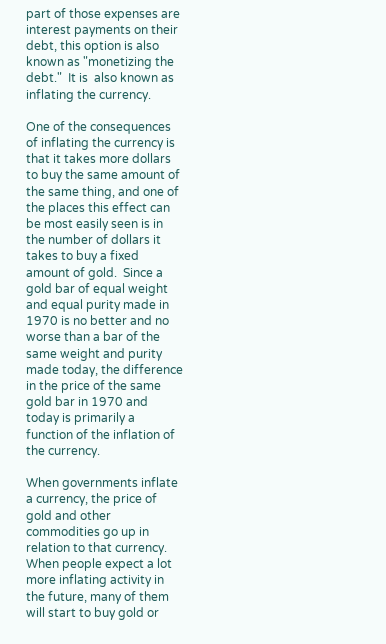part of those expenses are interest payments on their debt, this option is also known as "monetizing the debt."  It is  also known as inflating the currency.

One of the consequences of inflating the currency is that it takes more dollars to buy the same amount of the same thing, and one of the places this effect can be most easily seen is in the number of dollars it takes to buy a fixed amount of gold.  Since a gold bar of equal weight and equal purity made in 1970 is no better and no worse than a bar of the same weight and purity made today, the difference in the price of the same gold bar in 1970 and today is primarily a function of the inflation of the currency.

When governments inflate a currency, the price of gold and other commodities go up in relation to that currency.  When people expect a lot more inflating activity in the future, many of them will start to buy gold or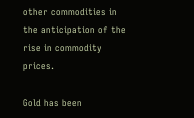other commodities in the anticipation of the rise in commodity prices.

Gold has been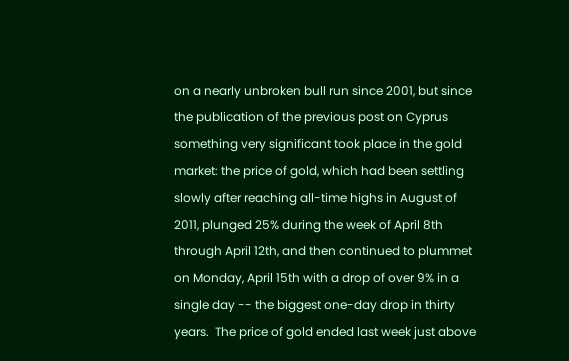on a nearly unbroken bull run since 2001, but since the publication of the previous post on Cyprus something very significant took place in the gold market: the price of gold, which had been settling slowly after reaching all-time highs in August of 2011, plunged 25% during the week of April 8th through April 12th, and then continued to plummet on Monday, April 15th with a drop of over 9% in a single day -- the biggest one-day drop in thirty years.  The price of gold ended last week just above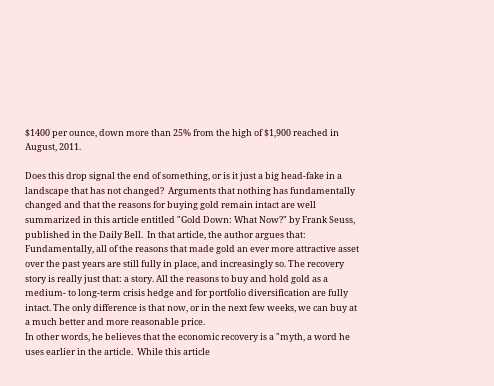$1400 per ounce, down more than 25% from the high of $1,900 reached in August, 2011.

Does this drop signal the end of something, or is it just a big head-fake in a landscape that has not changed?  Arguments that nothing has fundamentally changed and that the reasons for buying gold remain intact are well summarized in this article entitled "Gold Down: What Now?" by Frank Seuss, published in the Daily Bell.  In that article, the author argues that:
Fundamentally, all of the reasons that made gold an ever more attractive asset over the past years are still fully in place, and increasingly so. The recovery story is really just that: a story. All the reasons to buy and hold gold as a medium- to long-term crisis hedge and for portfolio diversification are fully intact. The only difference is that now, or in the next few weeks, we can buy at a much better and more reasonable price.
In other words, he believes that the economic recovery is a "myth, a word he uses earlier in the article.  While this article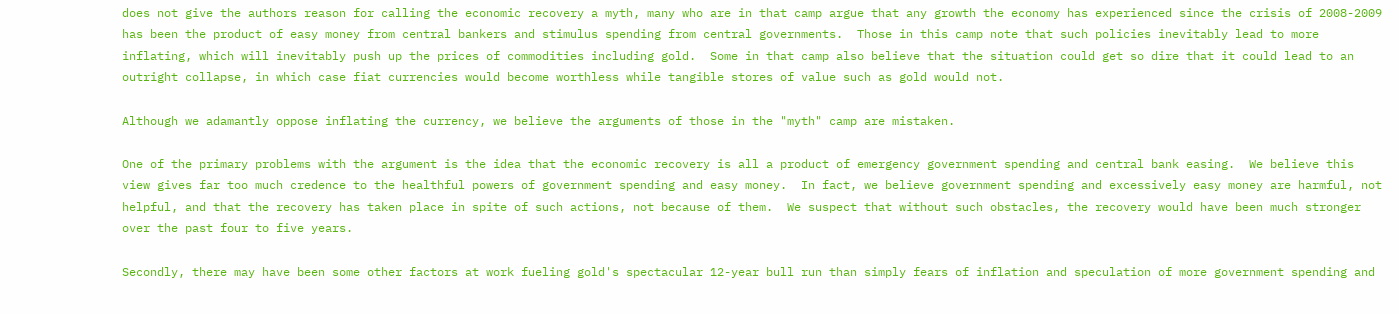does not give the authors reason for calling the economic recovery a myth, many who are in that camp argue that any growth the economy has experienced since the crisis of 2008-2009 has been the product of easy money from central bankers and stimulus spending from central governments.  Those in this camp note that such policies inevitably lead to more inflating, which will inevitably push up the prices of commodities including gold.  Some in that camp also believe that the situation could get so dire that it could lead to an outright collapse, in which case fiat currencies would become worthless while tangible stores of value such as gold would not.

Although we adamantly oppose inflating the currency, we believe the arguments of those in the "myth" camp are mistaken.

One of the primary problems with the argument is the idea that the economic recovery is all a product of emergency government spending and central bank easing.  We believe this view gives far too much credence to the healthful powers of government spending and easy money.  In fact, we believe government spending and excessively easy money are harmful, not helpful, and that the recovery has taken place in spite of such actions, not because of them.  We suspect that without such obstacles, the recovery would have been much stronger over the past four to five years.

Secondly, there may have been some other factors at work fueling gold's spectacular 12-year bull run than simply fears of inflation and speculation of more government spending and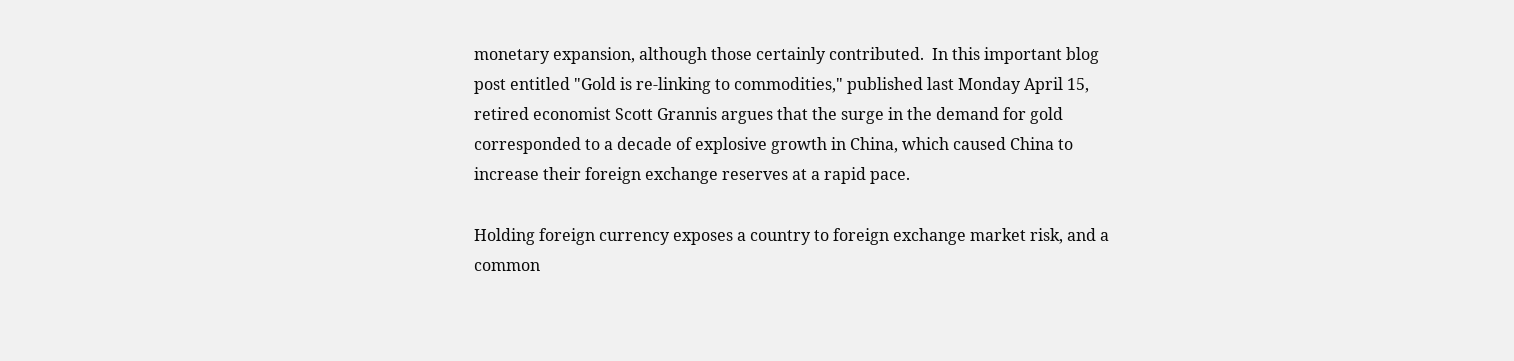monetary expansion, although those certainly contributed.  In this important blog post entitled "Gold is re-linking to commodities," published last Monday April 15, retired economist Scott Grannis argues that the surge in the demand for gold corresponded to a decade of explosive growth in China, which caused China to increase their foreign exchange reserves at a rapid pace.

Holding foreign currency exposes a country to foreign exchange market risk, and a common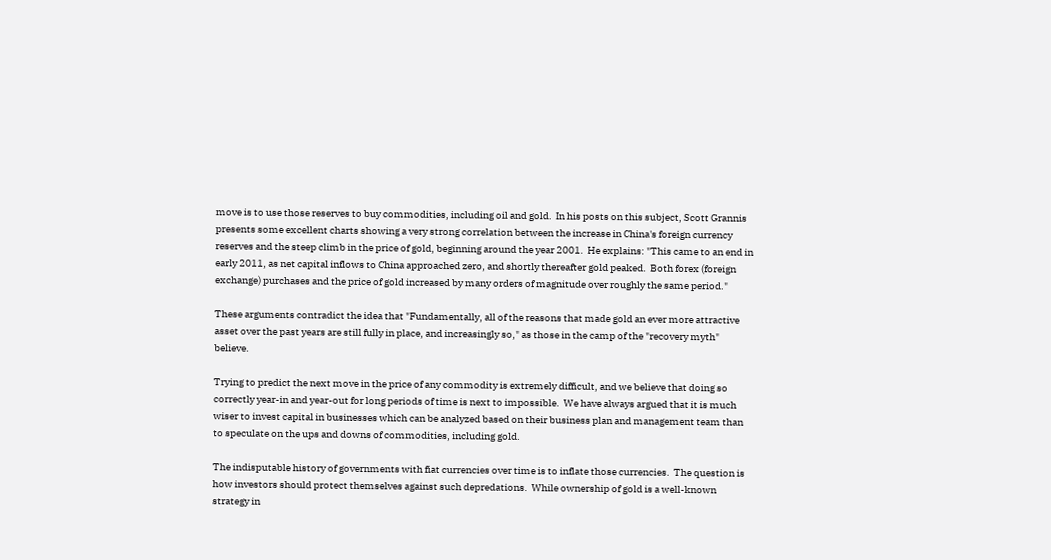move is to use those reserves to buy commodities, including oil and gold.  In his posts on this subject, Scott Grannis presents some excellent charts showing a very strong correlation between the increase in China's foreign currency reserves and the steep climb in the price of gold, beginning around the year 2001.  He explains: "This came to an end in early 2011, as net capital inflows to China approached zero, and shortly thereafter gold peaked.  Both forex (foreign exchange) purchases and the price of gold increased by many orders of magnitude over roughly the same period."

These arguments contradict the idea that "Fundamentally, all of the reasons that made gold an ever more attractive asset over the past years are still fully in place, and increasingly so," as those in the camp of the "recovery myth" believe.

Trying to predict the next move in the price of any commodity is extremely difficult, and we believe that doing so correctly year-in and year-out for long periods of time is next to impossible.  We have always argued that it is much wiser to invest capital in businesses which can be analyzed based on their business plan and management team than to speculate on the ups and downs of commodities, including gold.

The indisputable history of governments with fiat currencies over time is to inflate those currencies.  The question is how investors should protect themselves against such depredations.  While ownership of gold is a well-known strategy in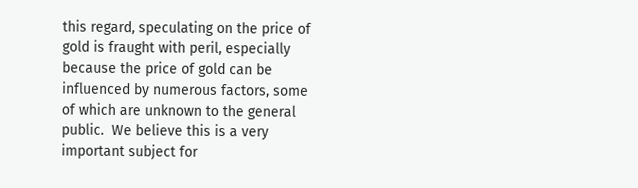this regard, speculating on the price of gold is fraught with peril, especially because the price of gold can be influenced by numerous factors, some of which are unknown to the general public.  We believe this is a very important subject for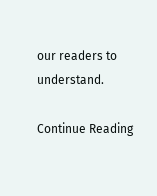our readers to understand.

Continue Reading